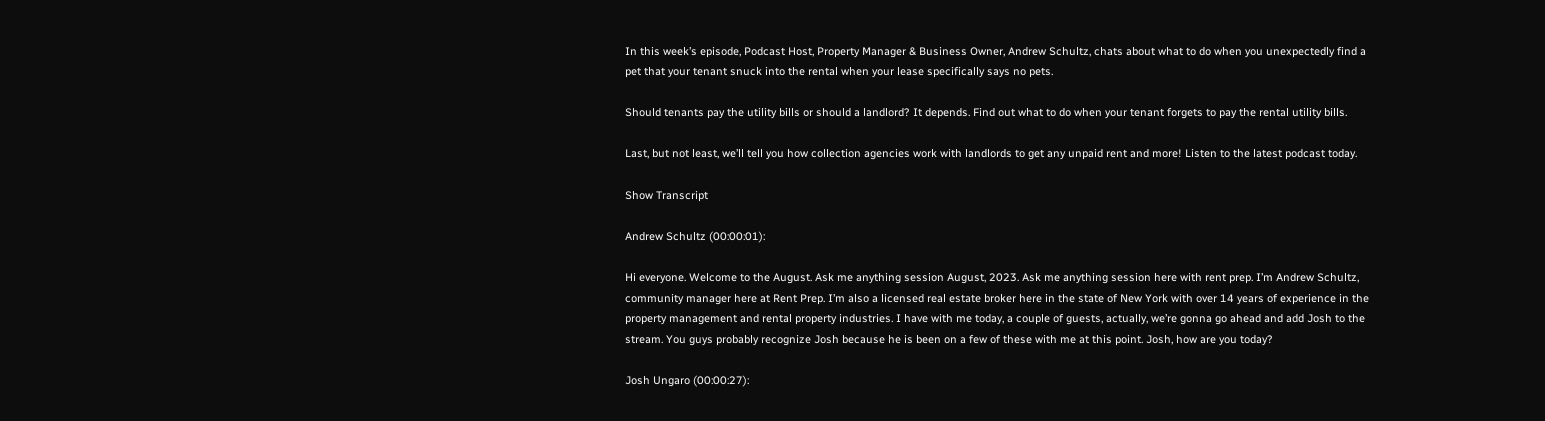In this week’s episode, Podcast Host, Property Manager & Business Owner, Andrew Schultz, chats about what to do when you unexpectedly find a pet that your tenant snuck into the rental when your lease specifically says no pets.

Should tenants pay the utility bills or should a landlord? It depends. Find out what to do when your tenant forgets to pay the rental utility bills.

Last, but not least, we’ll tell you how collection agencies work with landlords to get any unpaid rent and more! Listen to the latest podcast today.

Show Transcript

Andrew Schultz (00:00:01):

Hi everyone. Welcome to the August. Ask me anything session August, 2023. Ask me anything session here with rent prep. I’m Andrew Schultz, community manager here at Rent Prep. I’m also a licensed real estate broker here in the state of New York with over 14 years of experience in the property management and rental property industries. I have with me today, a couple of guests, actually, we’re gonna go ahead and add Josh to the stream. You guys probably recognize Josh because he is been on a few of these with me at this point. Josh, how are you today?

Josh Ungaro (00:00:27):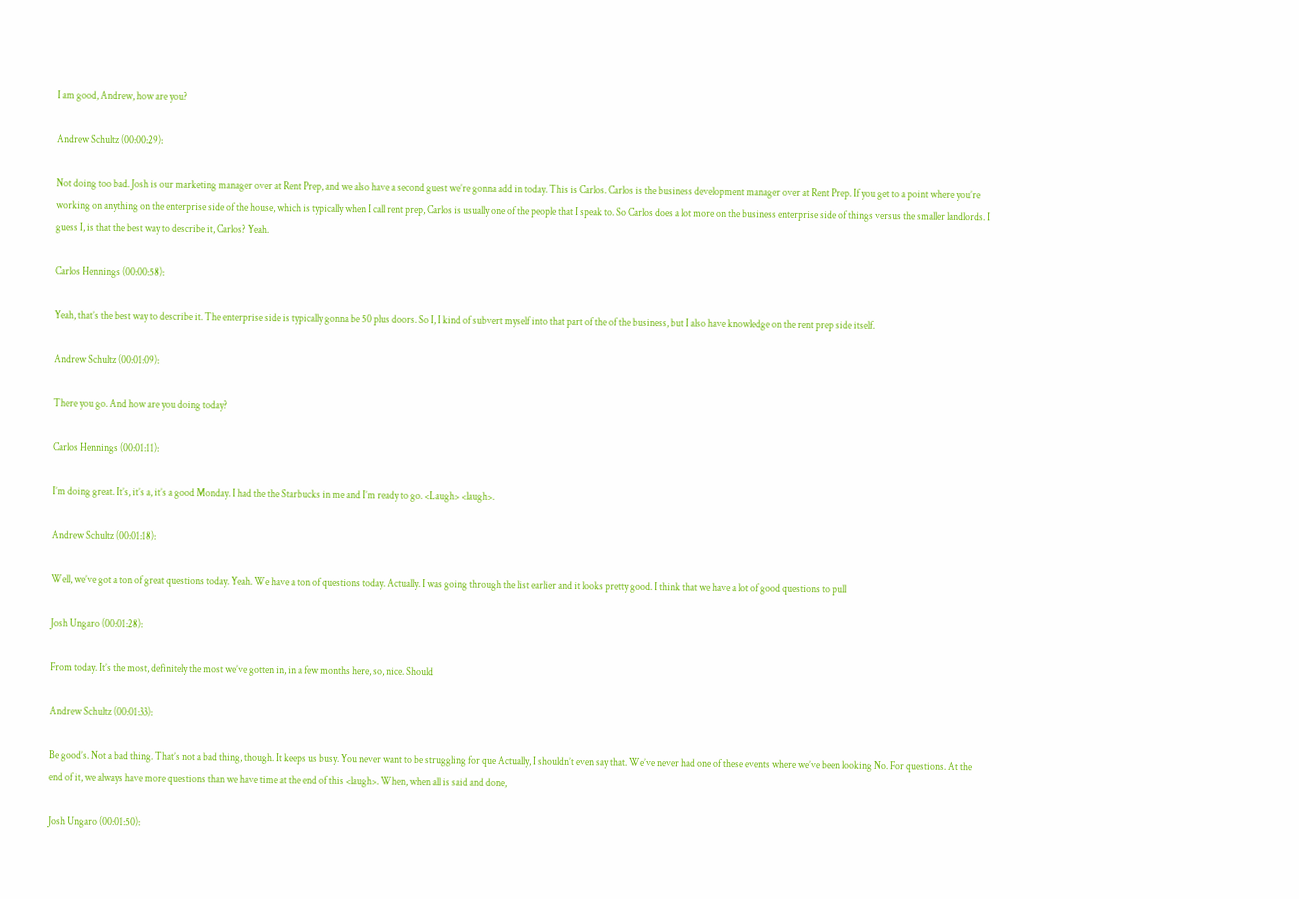I am good, Andrew, how are you?

Andrew Schultz (00:00:29):

Not doing too bad. Josh is our marketing manager over at Rent Prep, and we also have a second guest we’re gonna add in today. This is Carlos. Carlos is the business development manager over at Rent Prep. If you get to a point where you’re working on anything on the enterprise side of the house, which is typically when I call rent prep, Carlos is usually one of the people that I speak to. So Carlos does a lot more on the business enterprise side of things versus the smaller landlords. I guess I, is that the best way to describe it, Carlos? Yeah.

Carlos Hennings (00:00:58):

Yeah, that’s the best way to describe it. The enterprise side is typically gonna be 50 plus doors. So I, I kind of subvert myself into that part of the of the business, but I also have knowledge on the rent prep side itself.

Andrew Schultz (00:01:09):

There you go. And how are you doing today?

Carlos Hennings (00:01:11):

I’m doing great. It’s, it’s a, it’s a good Monday. I had the the Starbucks in me and I’m ready to go. <Laugh> <laugh>.

Andrew Schultz (00:01:18):

Well, we’ve got a ton of great questions today. Yeah. We have a ton of questions today. Actually. I was going through the list earlier and it looks pretty good. I think that we have a lot of good questions to pull

Josh Ungaro (00:01:28):

From today. It’s the most, definitely the most we’ve gotten in, in a few months here, so, nice. Should

Andrew Schultz (00:01:33):

Be good’s. Not a bad thing. That’s not a bad thing, though. It keeps us busy. You never want to be struggling for que Actually, I shouldn’t even say that. We’ve never had one of these events where we’ve been looking No. For questions. At the end of it, we always have more questions than we have time at the end of this <laugh>. When, when all is said and done,

Josh Ungaro (00:01:50):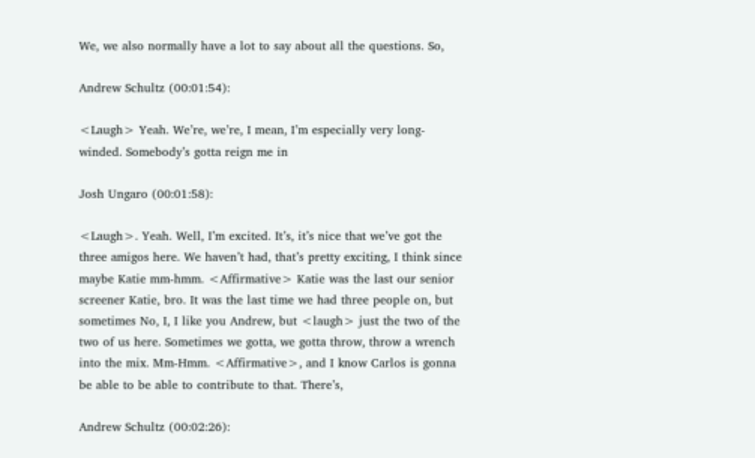We, we also normally have a lot to say about all the questions. So,

Andrew Schultz (00:01:54):

<Laugh> Yeah. We’re, we’re, I mean, I’m especially very long-winded. Somebody’s gotta reign me in

Josh Ungaro (00:01:58):

<Laugh>. Yeah. Well, I’m excited. It’s, it’s nice that we’ve got the three amigos here. We haven’t had, that’s pretty exciting, I think since maybe Katie mm-hmm. <Affirmative> Katie was the last our senior screener Katie, bro. It was the last time we had three people on, but sometimes No, I, I like you Andrew, but <laugh> just the two of the two of us here. Sometimes we gotta, we gotta throw, throw a wrench into the mix. Mm-Hmm. <Affirmative>, and I know Carlos is gonna be able to be able to contribute to that. There’s,

Andrew Schultz (00:02:26):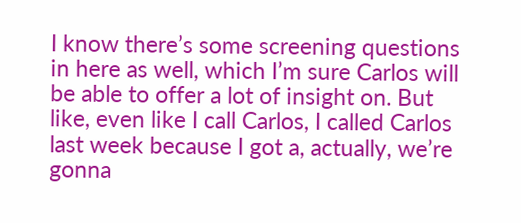I know there’s some screening questions in here as well, which I’m sure Carlos will be able to offer a lot of insight on. But like, even like I call Carlos, I called Carlos last week because I got a, actually, we’re gonna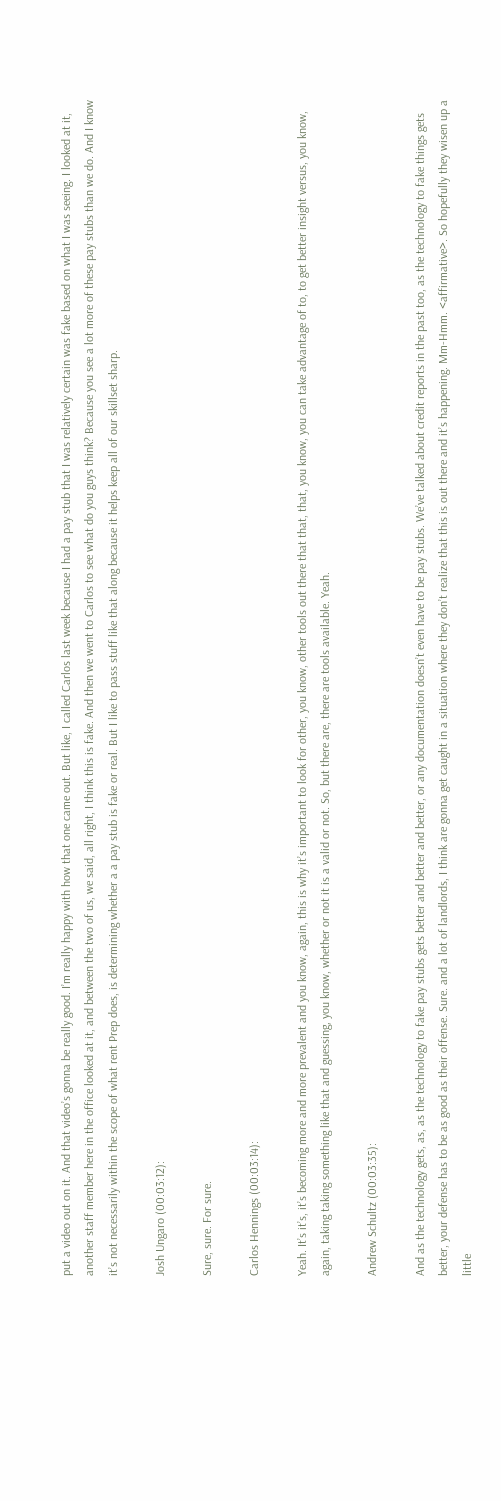put a video out on it. And that video’s gonna be really good. I’m really happy with how that one came out. But like, I called Carlos last week because I had a pay stub that I was relatively certain was fake based on what I was seeing. I looked at it, another staff member here in the office looked at it, and between the two of us, we said, all right, I think this is fake. And then we went to Carlos to see what do you guys think? Because you see a lot more of these pay stubs than we do. And I know it’s not necessarily within the scope of what rent Prep does, is determining whether a a pay stub is fake or real. But I like to pass stuff like that along because it helps keep all of our skillset sharp.

Josh Ungaro (00:03:12):

Sure, sure. For sure.

Carlos Hennings (00:03:14):

Yeah. It’s it’s, it’s becoming more and more prevalent and you know, again, this is why it’s important to look for other, you know, other tools out there that that, that, you know, you can take advantage of to, to get better insight versus, you know, again, taking taking something like that and guessing, you know, whether or not it is a valid or not. So, but there are, there are tools available. Yeah.

Andrew Schultz (00:03:35):

And as the technology gets, as, as the technology to fake pay stubs gets better and better and better, or any documentation doesn’t even have to be pay stubs. We’ve talked about credit reports in the past too, as the technology to fake things gets better, your defense has to be as good as their offense. Sure. and a lot of landlords, I think are gonna get caught in a situation where they don’t realize that this is out there and it’s happening. Mm-Hmm. <affirmative>. So hopefully they wisen up a little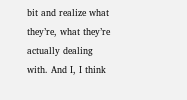bit and realize what they’re, what they’re actually dealing with. And I, I think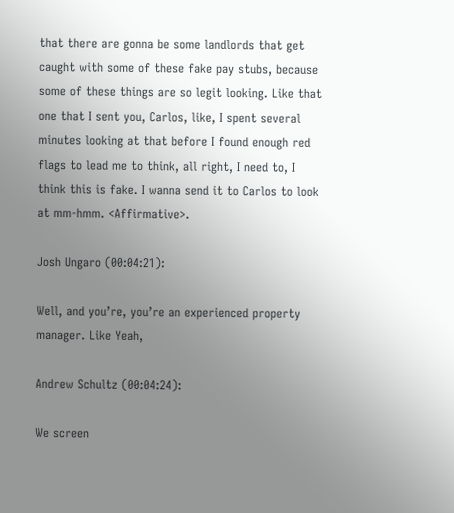that there are gonna be some landlords that get caught with some of these fake pay stubs, because some of these things are so legit looking. Like that one that I sent you, Carlos, like, I spent several minutes looking at that before I found enough red flags to lead me to think, all right, I need to, I think this is fake. I wanna send it to Carlos to look at mm-hmm. <Affirmative>.

Josh Ungaro (00:04:21):

Well, and you’re, you’re an experienced property manager. Like Yeah,

Andrew Schultz (00:04:24):

We screen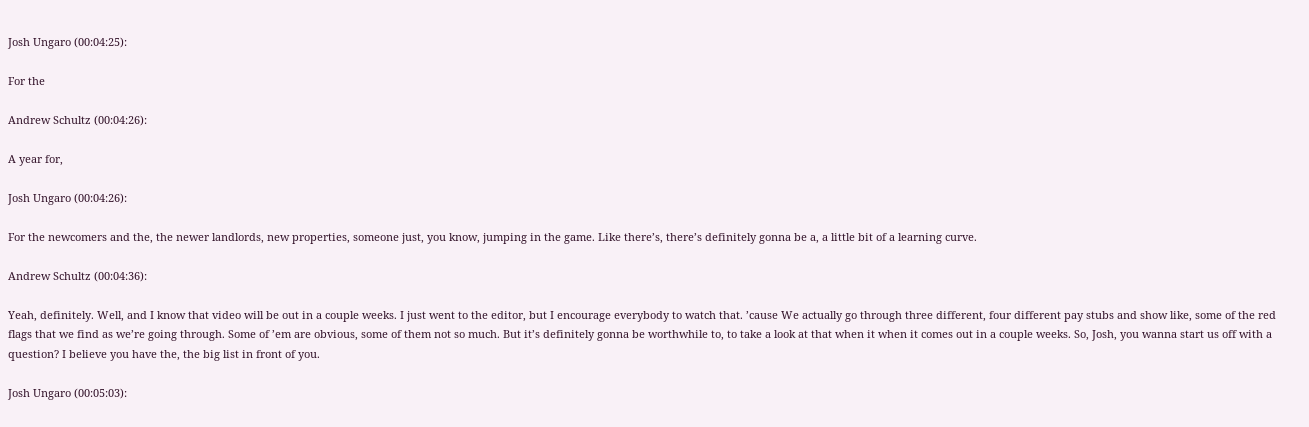Josh Ungaro (00:04:25):

For the

Andrew Schultz (00:04:26):

A year for,

Josh Ungaro (00:04:26):

For the newcomers and the, the newer landlords, new properties, someone just, you know, jumping in the game. Like there’s, there’s definitely gonna be a, a little bit of a learning curve.

Andrew Schultz (00:04:36):

Yeah, definitely. Well, and I know that video will be out in a couple weeks. I just went to the editor, but I encourage everybody to watch that. ’cause We actually go through three different, four different pay stubs and show like, some of the red flags that we find as we’re going through. Some of ’em are obvious, some of them not so much. But it’s definitely gonna be worthwhile to, to take a look at that when it when it comes out in a couple weeks. So, Josh, you wanna start us off with a question? I believe you have the, the big list in front of you.

Josh Ungaro (00:05:03):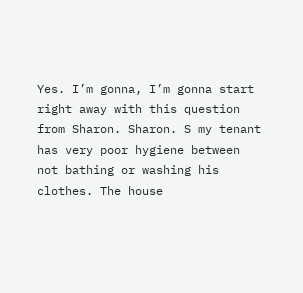Yes. I’m gonna, I’m gonna start right away with this question from Sharon. Sharon. S my tenant has very poor hygiene between not bathing or washing his clothes. The house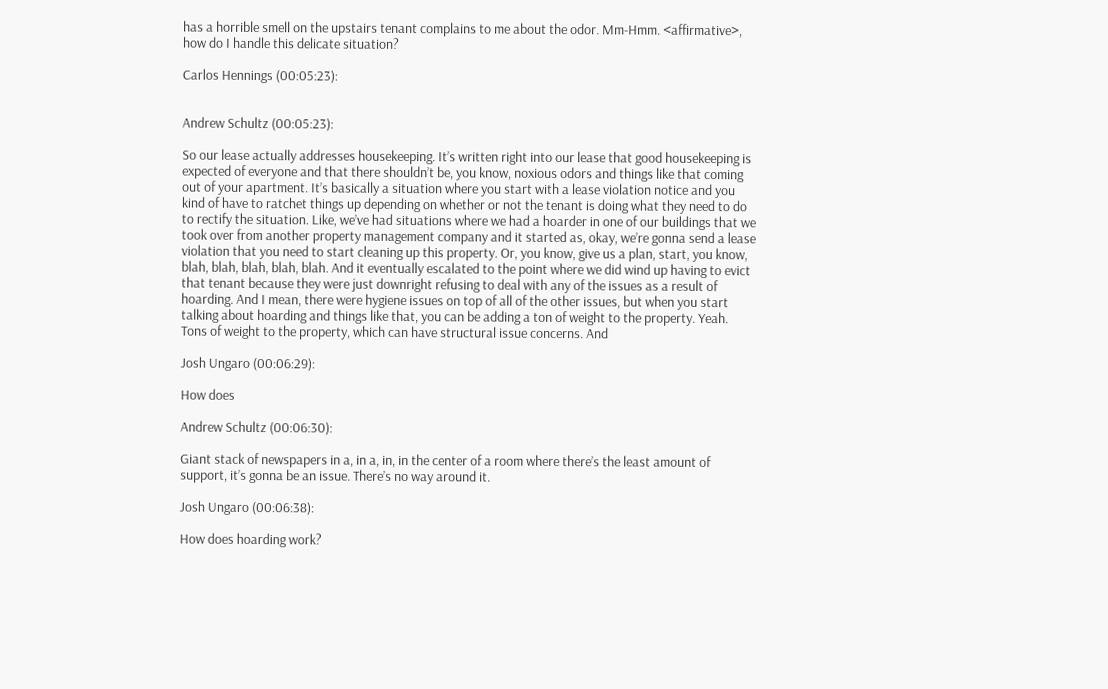has a horrible smell on the upstairs tenant complains to me about the odor. Mm-Hmm. <affirmative>, how do I handle this delicate situation?

Carlos Hennings (00:05:23):


Andrew Schultz (00:05:23):

So our lease actually addresses housekeeping. It’s written right into our lease that good housekeeping is expected of everyone and that there shouldn’t be, you know, noxious odors and things like that coming out of your apartment. It’s basically a situation where you start with a lease violation notice and you kind of have to ratchet things up depending on whether or not the tenant is doing what they need to do to rectify the situation. Like, we’ve had situations where we had a hoarder in one of our buildings that we took over from another property management company and it started as, okay, we’re gonna send a lease violation that you need to start cleaning up this property. Or, you know, give us a plan, start, you know, blah, blah, blah, blah, blah. And it eventually escalated to the point where we did wind up having to evict that tenant because they were just downright refusing to deal with any of the issues as a result of hoarding. And I mean, there were hygiene issues on top of all of the other issues, but when you start talking about hoarding and things like that, you can be adding a ton of weight to the property. Yeah. Tons of weight to the property, which can have structural issue concerns. And

Josh Ungaro (00:06:29):

How does

Andrew Schultz (00:06:30):

Giant stack of newspapers in a, in a, in, in the center of a room where there’s the least amount of support, it’s gonna be an issue. There’s no way around it.

Josh Ungaro (00:06:38):

How does hoarding work?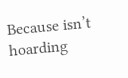Because isn’t hoarding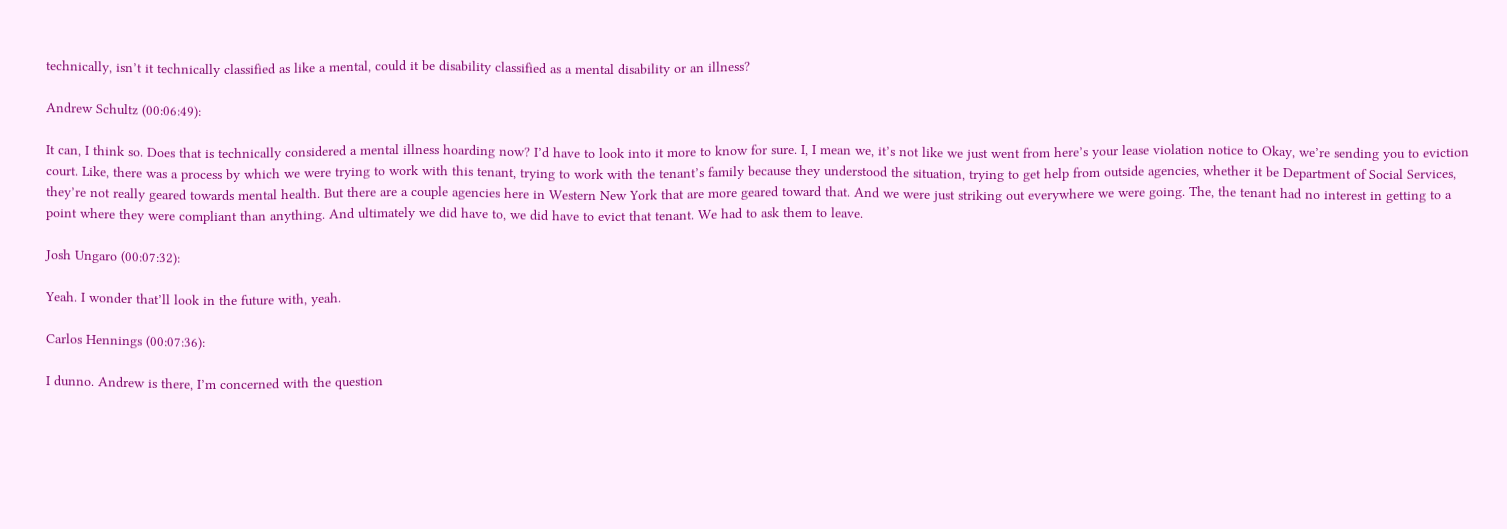technically, isn’t it technically classified as like a mental, could it be disability classified as a mental disability or an illness?

Andrew Schultz (00:06:49):

It can, I think so. Does that is technically considered a mental illness hoarding now? I’d have to look into it more to know for sure. I, I mean we, it’s not like we just went from here’s your lease violation notice to Okay, we’re sending you to eviction court. Like, there was a process by which we were trying to work with this tenant, trying to work with the tenant’s family because they understood the situation, trying to get help from outside agencies, whether it be Department of Social Services, they’re not really geared towards mental health. But there are a couple agencies here in Western New York that are more geared toward that. And we were just striking out everywhere we were going. The, the tenant had no interest in getting to a point where they were compliant than anything. And ultimately we did have to, we did have to evict that tenant. We had to ask them to leave.

Josh Ungaro (00:07:32):

Yeah. I wonder that’ll look in the future with, yeah.

Carlos Hennings (00:07:36):

I dunno. Andrew is there, I’m concerned with the question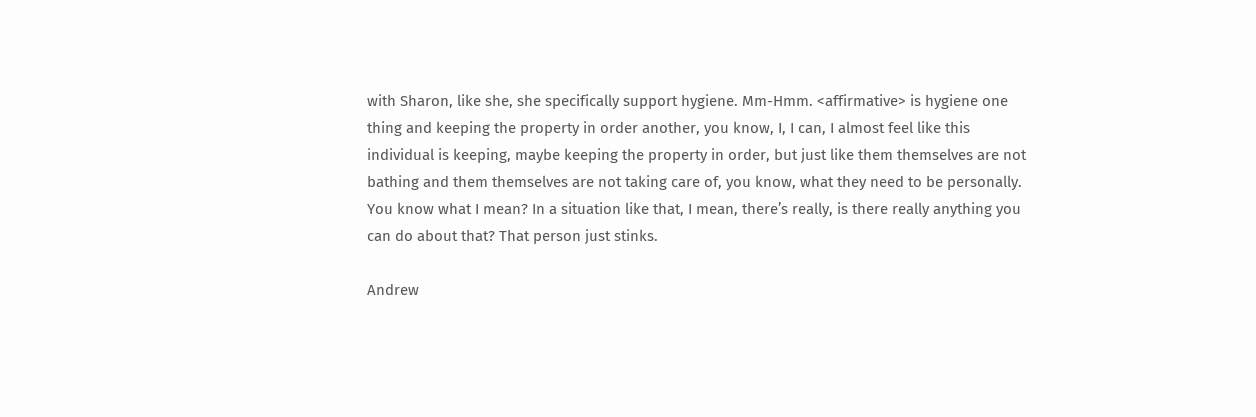with Sharon, like she, she specifically support hygiene. Mm-Hmm. <affirmative> is hygiene one thing and keeping the property in order another, you know, I, I can, I almost feel like this individual is keeping, maybe keeping the property in order, but just like them themselves are not bathing and them themselves are not taking care of, you know, what they need to be personally. You know what I mean? In a situation like that, I mean, there’s really, is there really anything you can do about that? That person just stinks.

Andrew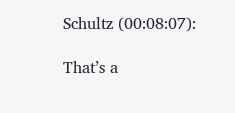Schultz (00:08:07):

That’s a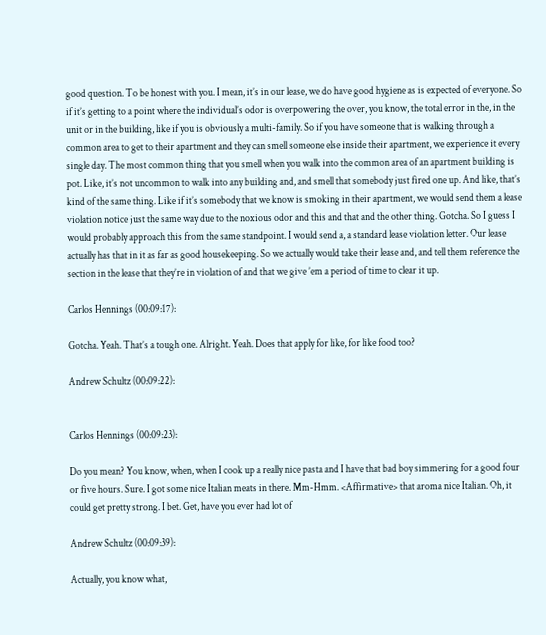good question. To be honest with you. I mean, it’s in our lease, we do have good hygiene as is expected of everyone. So if it’s getting to a point where the individual’s odor is overpowering the over, you know, the total error in the, in the unit or in the building, like if you is obviously a multi-family. So if you have someone that is walking through a common area to get to their apartment and they can smell someone else inside their apartment, we experience it every single day. The most common thing that you smell when you walk into the common area of an apartment building is pot. Like, it’s not uncommon to walk into any building and, and smell that somebody just fired one up. And like, that’s kind of the same thing. Like if it’s somebody that we know is smoking in their apartment, we would send them a lease violation notice just the same way due to the noxious odor and this and that and the other thing. Gotcha. So I guess I would probably approach this from the same standpoint. I would send a, a standard lease violation letter. Our lease actually has that in it as far as good housekeeping. So we actually would take their lease and, and tell them reference the section in the lease that they’re in violation of and that we give ’em a period of time to clear it up.

Carlos Hennings (00:09:17):

Gotcha. Yeah. That’s a tough one. Alright. Yeah. Does that apply for like, for like food too?

Andrew Schultz (00:09:22):


Carlos Hennings (00:09:23):

Do you mean? You know, when, when I cook up a really nice pasta and I have that bad boy simmering for a good four or five hours. Sure. I got some nice Italian meats in there. Mm-Hmm. <Affirmative> that aroma nice Italian. Oh, it could get pretty strong. I bet. Get, have you ever had lot of

Andrew Schultz (00:09:39):

Actually, you know what,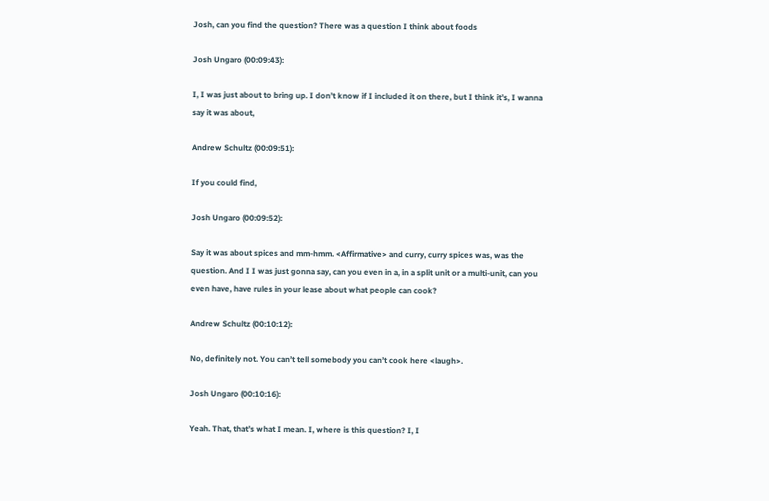Josh, can you find the question? There was a question I think about foods

Josh Ungaro (00:09:43):

I, I was just about to bring up. I don’t know if I included it on there, but I think it’s, I wanna say it was about,

Andrew Schultz (00:09:51):

If you could find,

Josh Ungaro (00:09:52):

Say it was about spices and mm-hmm. <Affirmative> and curry, curry spices was, was the question. And I I was just gonna say, can you even in a, in a split unit or a multi-unit, can you even have, have rules in your lease about what people can cook?

Andrew Schultz (00:10:12):

No, definitely not. You can’t tell somebody you can’t cook here <laugh>.

Josh Ungaro (00:10:16):

Yeah. That, that’s what I mean. I, where is this question? I, I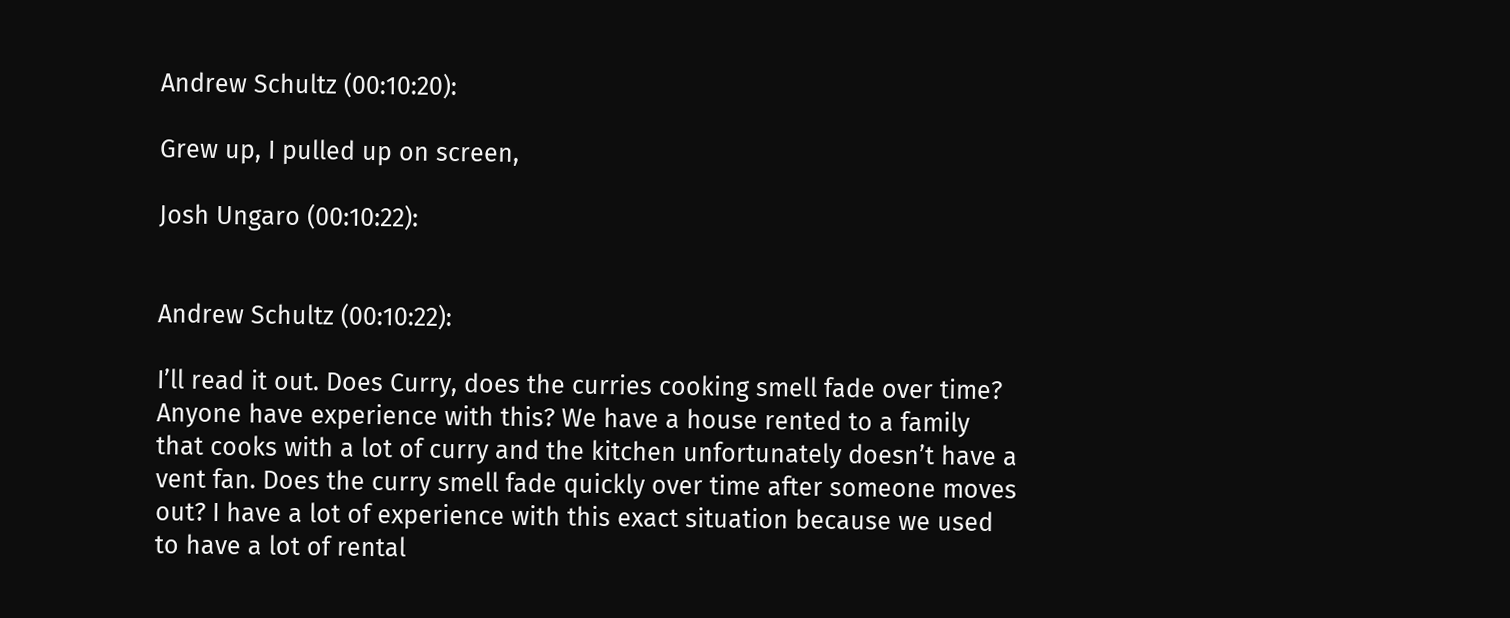Andrew Schultz (00:10:20):

Grew up, I pulled up on screen,

Josh Ungaro (00:10:22):


Andrew Schultz (00:10:22):

I’ll read it out. Does Curry, does the curries cooking smell fade over time? Anyone have experience with this? We have a house rented to a family that cooks with a lot of curry and the kitchen unfortunately doesn’t have a vent fan. Does the curry smell fade quickly over time after someone moves out? I have a lot of experience with this exact situation because we used to have a lot of rental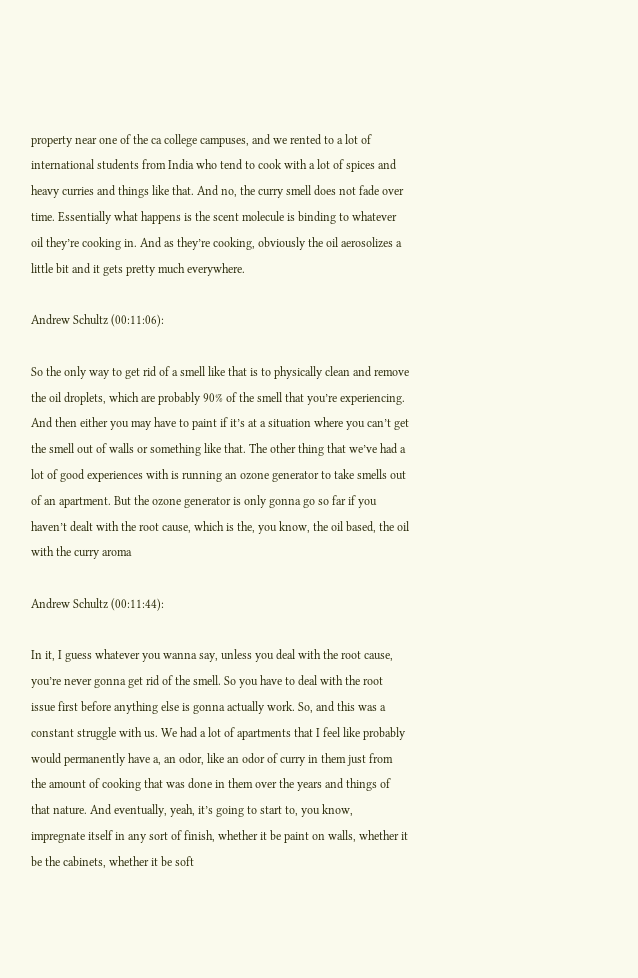property near one of the ca college campuses, and we rented to a lot of international students from India who tend to cook with a lot of spices and heavy curries and things like that. And no, the curry smell does not fade over time. Essentially what happens is the scent molecule is binding to whatever oil they’re cooking in. And as they’re cooking, obviously the oil aerosolizes a little bit and it gets pretty much everywhere.

Andrew Schultz (00:11:06):

So the only way to get rid of a smell like that is to physically clean and remove the oil droplets, which are probably 90% of the smell that you’re experiencing. And then either you may have to paint if it’s at a situation where you can’t get the smell out of walls or something like that. The other thing that we’ve had a lot of good experiences with is running an ozone generator to take smells out of an apartment. But the ozone generator is only gonna go so far if you haven’t dealt with the root cause, which is the, you know, the oil based, the oil with the curry aroma

Andrew Schultz (00:11:44):

In it, I guess whatever you wanna say, unless you deal with the root cause, you’re never gonna get rid of the smell. So you have to deal with the root issue first before anything else is gonna actually work. So, and this was a constant struggle with us. We had a lot of apartments that I feel like probably would permanently have a, an odor, like an odor of curry in them just from the amount of cooking that was done in them over the years and things of that nature. And eventually, yeah, it’s going to start to, you know, impregnate itself in any sort of finish, whether it be paint on walls, whether it be the cabinets, whether it be soft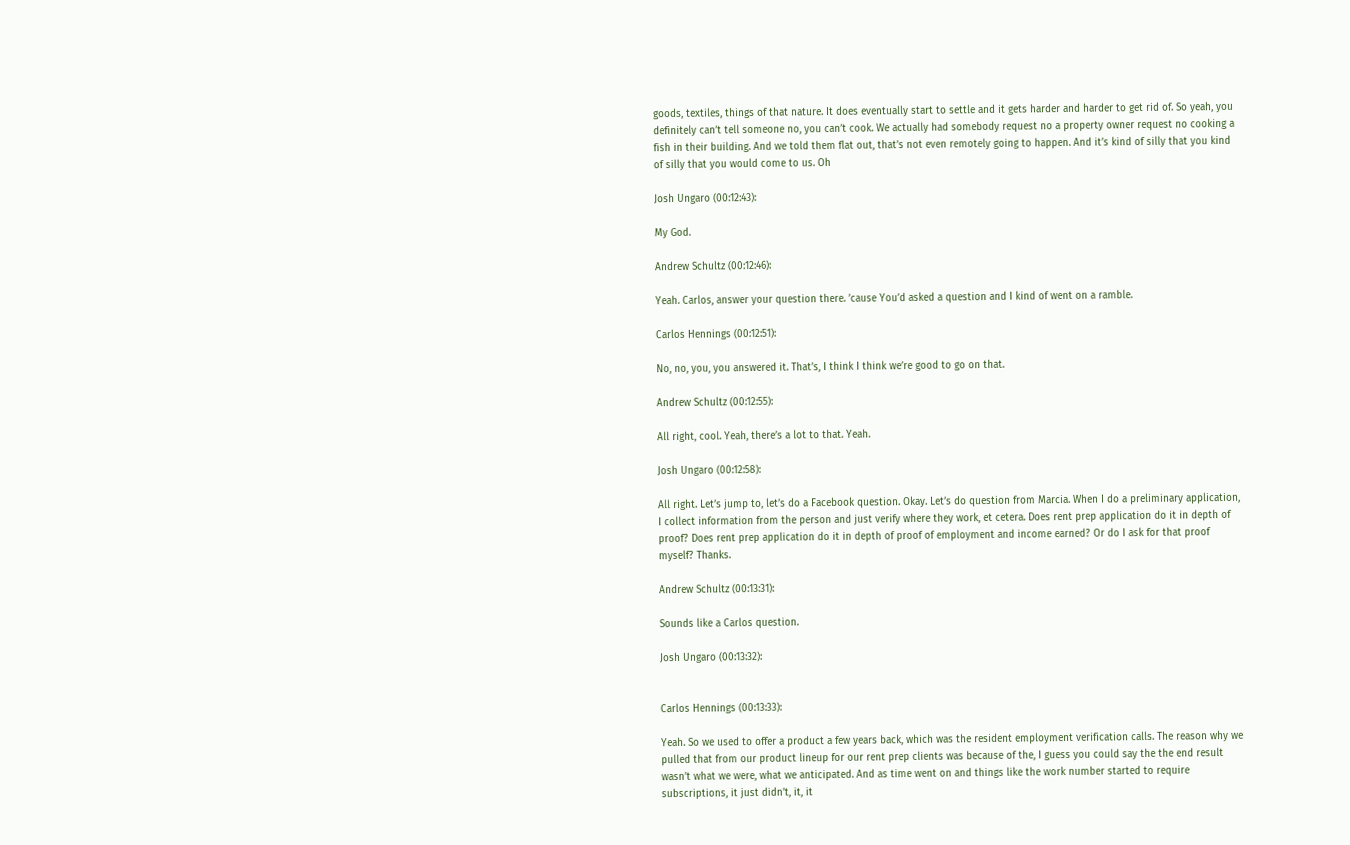goods, textiles, things of that nature. It does eventually start to settle and it gets harder and harder to get rid of. So yeah, you definitely can’t tell someone no, you can’t cook. We actually had somebody request no a property owner request no cooking a fish in their building. And we told them flat out, that’s not even remotely going to happen. And it’s kind of silly that you kind of silly that you would come to us. Oh

Josh Ungaro (00:12:43):

My God.

Andrew Schultz (00:12:46):

Yeah. Carlos, answer your question there. ’cause You’d asked a question and I kind of went on a ramble.

Carlos Hennings (00:12:51):

No, no, you, you answered it. That’s, I think I think we’re good to go on that.

Andrew Schultz (00:12:55):

All right, cool. Yeah, there’s a lot to that. Yeah.

Josh Ungaro (00:12:58):

All right. Let’s jump to, let’s do a Facebook question. Okay. Let’s do question from Marcia. When I do a preliminary application, I collect information from the person and just verify where they work, et cetera. Does rent prep application do it in depth of proof? Does rent prep application do it in depth of proof of employment and income earned? Or do I ask for that proof myself? Thanks.

Andrew Schultz (00:13:31):

Sounds like a Carlos question.

Josh Ungaro (00:13:32):


Carlos Hennings (00:13:33):

Yeah. So we used to offer a product a few years back, which was the resident employment verification calls. The reason why we pulled that from our product lineup for our rent prep clients was because of the, I guess you could say the the end result wasn’t what we were, what we anticipated. And as time went on and things like the work number started to require subscriptions, it just didn’t, it, it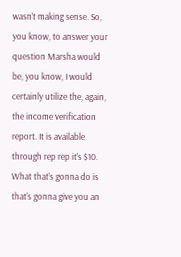wasn’t making sense. So, you know, to answer your question Marsha would be, you know, I would certainly utilize the, again, the income verification report. It is available through rep rep it’s $10. What that’s gonna do is that’s gonna give you an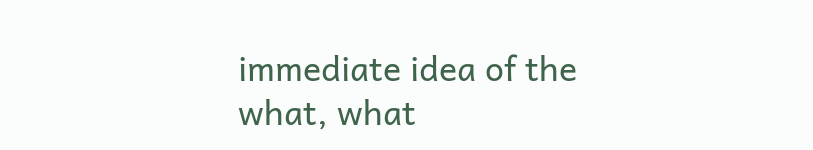immediate idea of the what, what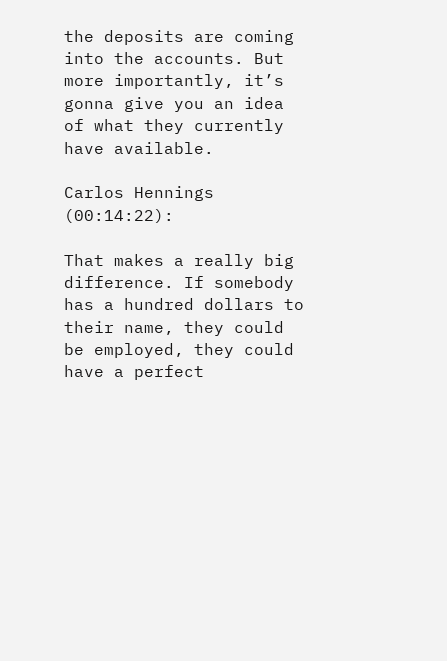the deposits are coming into the accounts. But more importantly, it’s gonna give you an idea of what they currently have available.

Carlos Hennings (00:14:22):

That makes a really big difference. If somebody has a hundred dollars to their name, they could be employed, they could have a perfect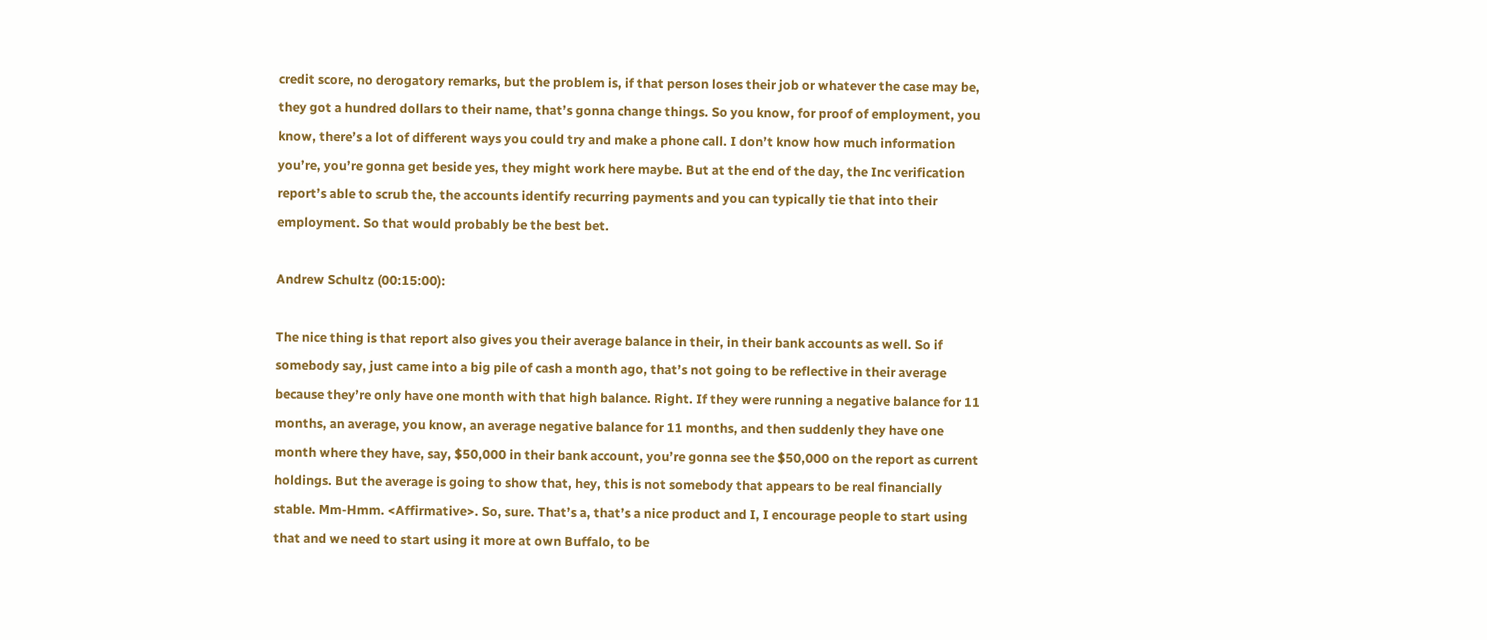credit score, no derogatory remarks, but the problem is, if that person loses their job or whatever the case may be, they got a hundred dollars to their name, that’s gonna change things. So you know, for proof of employment, you know, there’s a lot of different ways you could try and make a phone call. I don’t know how much information you’re, you’re gonna get beside yes, they might work here maybe. But at the end of the day, the Inc verification report’s able to scrub the, the accounts identify recurring payments and you can typically tie that into their employment. So that would probably be the best bet.

Andrew Schultz (00:15:00):

The nice thing is that report also gives you their average balance in their, in their bank accounts as well. So if somebody say, just came into a big pile of cash a month ago, that’s not going to be reflective in their average because they’re only have one month with that high balance. Right. If they were running a negative balance for 11 months, an average, you know, an average negative balance for 11 months, and then suddenly they have one month where they have, say, $50,000 in their bank account, you’re gonna see the $50,000 on the report as current holdings. But the average is going to show that, hey, this is not somebody that appears to be real financially stable. Mm-Hmm. <Affirmative>. So, sure. That’s a, that’s a nice product and I, I encourage people to start using that and we need to start using it more at own Buffalo, to be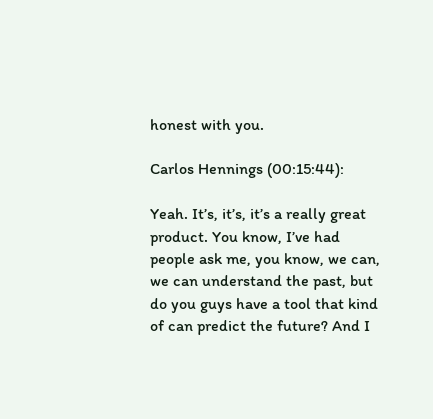honest with you.

Carlos Hennings (00:15:44):

Yeah. It’s, it’s, it’s a really great product. You know, I’ve had people ask me, you know, we can, we can understand the past, but do you guys have a tool that kind of can predict the future? And I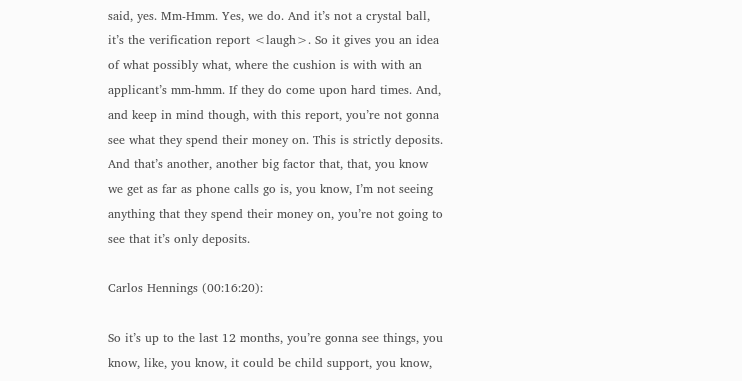said, yes. Mm-Hmm. Yes, we do. And it’s not a crystal ball, it’s the verification report <laugh>. So it gives you an idea of what possibly what, where the cushion is with with an applicant’s mm-hmm. If they do come upon hard times. And, and keep in mind though, with this report, you’re not gonna see what they spend their money on. This is strictly deposits. And that’s another, another big factor that, that, you know we get as far as phone calls go is, you know, I’m not seeing anything that they spend their money on, you’re not going to see that it’s only deposits.

Carlos Hennings (00:16:20):

So it’s up to the last 12 months, you’re gonna see things, you know, like, you know, it could be child support, you know,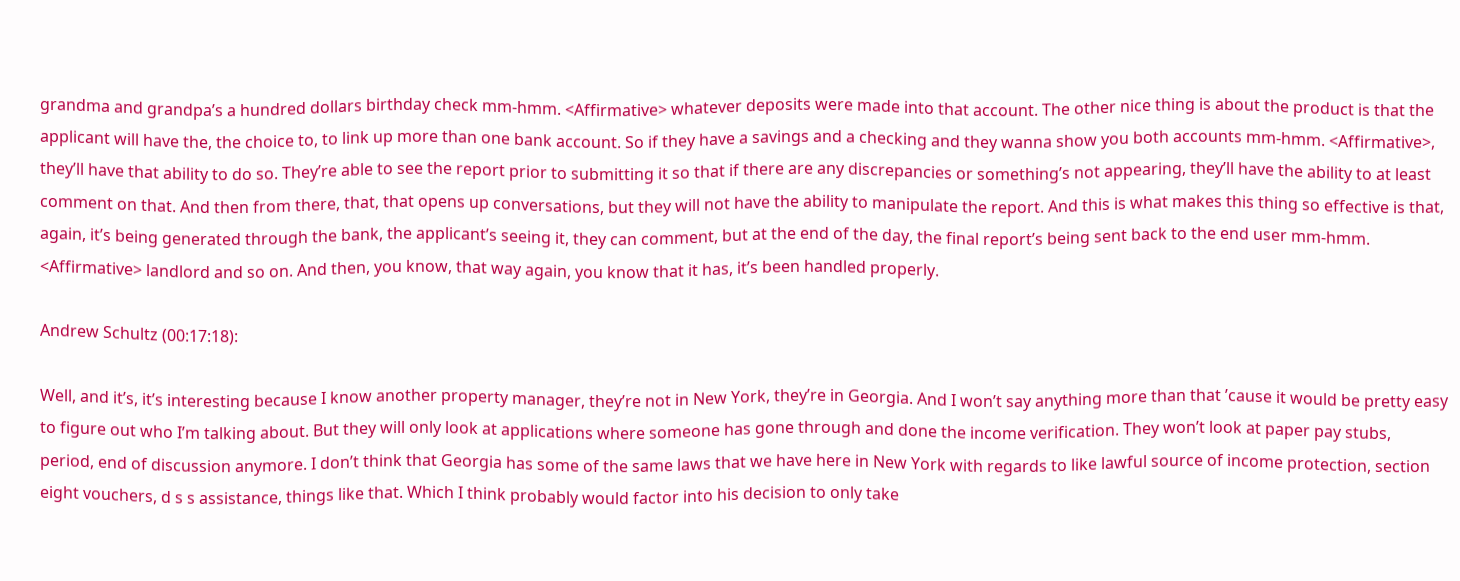grandma and grandpa’s a hundred dollars birthday check mm-hmm. <Affirmative> whatever deposits were made into that account. The other nice thing is about the product is that the applicant will have the, the choice to, to link up more than one bank account. So if they have a savings and a checking and they wanna show you both accounts mm-hmm. <Affirmative>, they’ll have that ability to do so. They’re able to see the report prior to submitting it so that if there are any discrepancies or something’s not appearing, they’ll have the ability to at least comment on that. And then from there, that, that opens up conversations, but they will not have the ability to manipulate the report. And this is what makes this thing so effective is that, again, it’s being generated through the bank, the applicant’s seeing it, they can comment, but at the end of the day, the final report’s being sent back to the end user mm-hmm. <Affirmative> landlord and so on. And then, you know, that way again, you know that it has, it’s been handled properly.

Andrew Schultz (00:17:18):

Well, and it’s, it’s interesting because I know another property manager, they’re not in New York, they’re in Georgia. And I won’t say anything more than that ’cause it would be pretty easy to figure out who I’m talking about. But they will only look at applications where someone has gone through and done the income verification. They won’t look at paper pay stubs, period, end of discussion anymore. I don’t think that Georgia has some of the same laws that we have here in New York with regards to like lawful source of income protection, section eight vouchers, d s s assistance, things like that. Which I think probably would factor into his decision to only take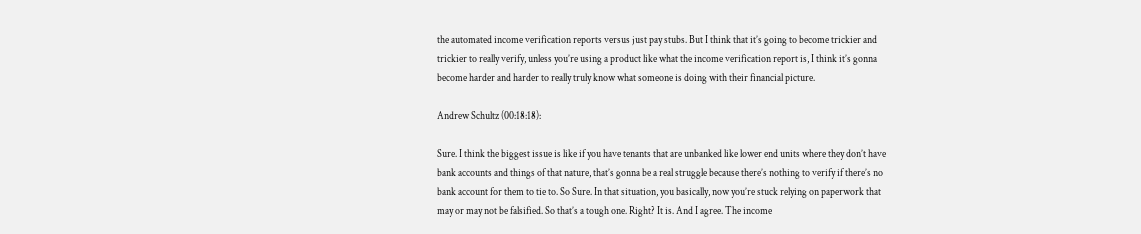the automated income verification reports versus just pay stubs. But I think that it’s going to become trickier and trickier to really verify, unless you’re using a product like what the income verification report is, I think it’s gonna become harder and harder to really truly know what someone is doing with their financial picture.

Andrew Schultz (00:18:18):

Sure. I think the biggest issue is like if you have tenants that are unbanked like lower end units where they don’t have bank accounts and things of that nature, that’s gonna be a real struggle because there’s nothing to verify if there’s no bank account for them to tie to. So Sure. In that situation, you basically, now you’re stuck relying on paperwork that may or may not be falsified. So that’s a tough one. Right? It is. And I agree. The income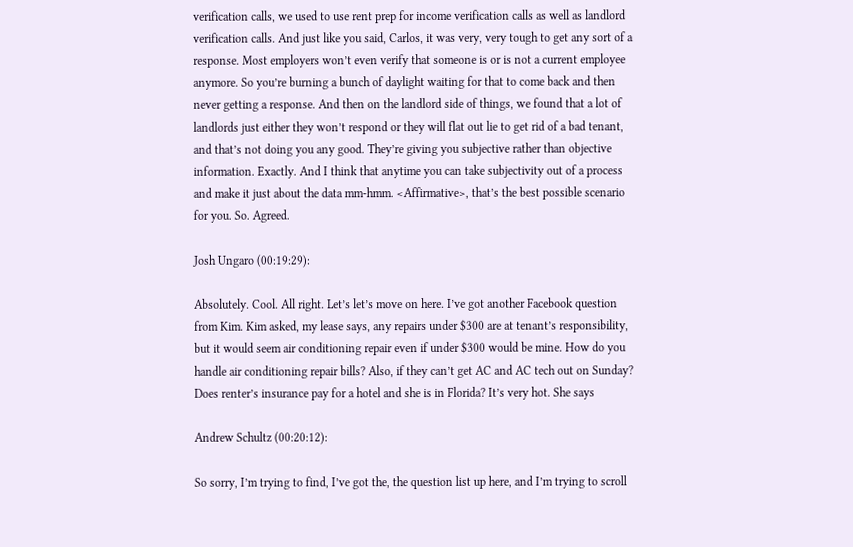verification calls, we used to use rent prep for income verification calls as well as landlord verification calls. And just like you said, Carlos, it was very, very tough to get any sort of a response. Most employers won’t even verify that someone is or is not a current employee anymore. So you’re burning a bunch of daylight waiting for that to come back and then never getting a response. And then on the landlord side of things, we found that a lot of landlords just either they won’t respond or they will flat out lie to get rid of a bad tenant, and that’s not doing you any good. They’re giving you subjective rather than objective information. Exactly. And I think that anytime you can take subjectivity out of a process and make it just about the data mm-hmm. <Affirmative>, that’s the best possible scenario for you. So. Agreed.

Josh Ungaro (00:19:29):

Absolutely. Cool. All right. Let’s let’s move on here. I’ve got another Facebook question from Kim. Kim asked, my lease says, any repairs under $300 are at tenant’s responsibility, but it would seem air conditioning repair even if under $300 would be mine. How do you handle air conditioning repair bills? Also, if they can’t get AC and AC tech out on Sunday? Does renter’s insurance pay for a hotel and she is in Florida? It’s very hot. She says

Andrew Schultz (00:20:12):

So sorry, I’m trying to find, I’ve got the, the question list up here, and I’m trying to scroll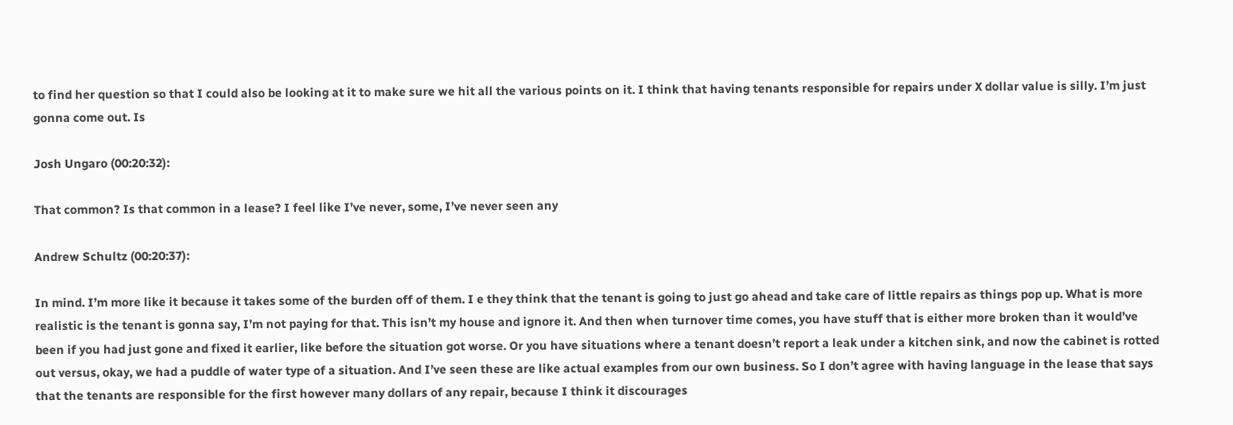to find her question so that I could also be looking at it to make sure we hit all the various points on it. I think that having tenants responsible for repairs under X dollar value is silly. I’m just gonna come out. Is

Josh Ungaro (00:20:32):

That common? Is that common in a lease? I feel like I’ve never, some, I’ve never seen any

Andrew Schultz (00:20:37):

In mind. I’m more like it because it takes some of the burden off of them. I e they think that the tenant is going to just go ahead and take care of little repairs as things pop up. What is more realistic is the tenant is gonna say, I’m not paying for that. This isn’t my house and ignore it. And then when turnover time comes, you have stuff that is either more broken than it would’ve been if you had just gone and fixed it earlier, like before the situation got worse. Or you have situations where a tenant doesn’t report a leak under a kitchen sink, and now the cabinet is rotted out versus, okay, we had a puddle of water type of a situation. And I’ve seen these are like actual examples from our own business. So I don’t agree with having language in the lease that says that the tenants are responsible for the first however many dollars of any repair, because I think it discourages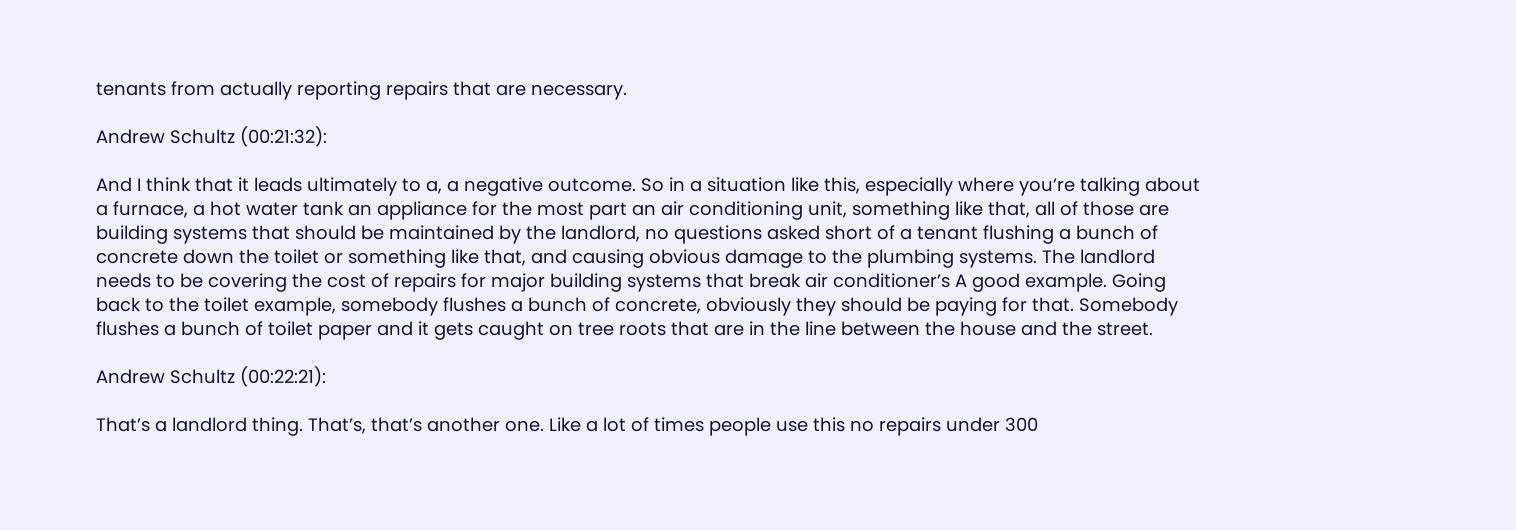tenants from actually reporting repairs that are necessary.

Andrew Schultz (00:21:32):

And I think that it leads ultimately to a, a negative outcome. So in a situation like this, especially where you’re talking about a furnace, a hot water tank an appliance for the most part an air conditioning unit, something like that, all of those are building systems that should be maintained by the landlord, no questions asked short of a tenant flushing a bunch of concrete down the toilet or something like that, and causing obvious damage to the plumbing systems. The landlord needs to be covering the cost of repairs for major building systems that break air conditioner’s A good example. Going back to the toilet example, somebody flushes a bunch of concrete, obviously they should be paying for that. Somebody flushes a bunch of toilet paper and it gets caught on tree roots that are in the line between the house and the street.

Andrew Schultz (00:22:21):

That’s a landlord thing. That’s, that’s another one. Like a lot of times people use this no repairs under 300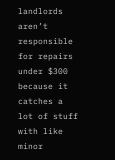landlords aren’t responsible for repairs under $300 because it catches a lot of stuff with like minor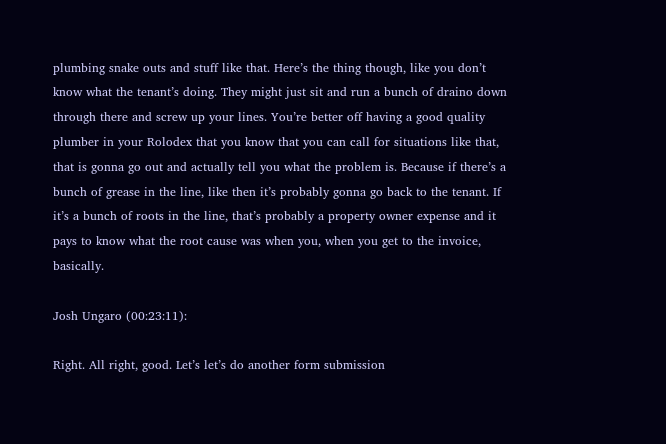plumbing snake outs and stuff like that. Here’s the thing though, like you don’t know what the tenant’s doing. They might just sit and run a bunch of draino down through there and screw up your lines. You’re better off having a good quality plumber in your Rolodex that you know that you can call for situations like that, that is gonna go out and actually tell you what the problem is. Because if there’s a bunch of grease in the line, like then it’s probably gonna go back to the tenant. If it’s a bunch of roots in the line, that’s probably a property owner expense and it pays to know what the root cause was when you, when you get to the invoice, basically.

Josh Ungaro (00:23:11):

Right. All right, good. Let’s let’s do another form submission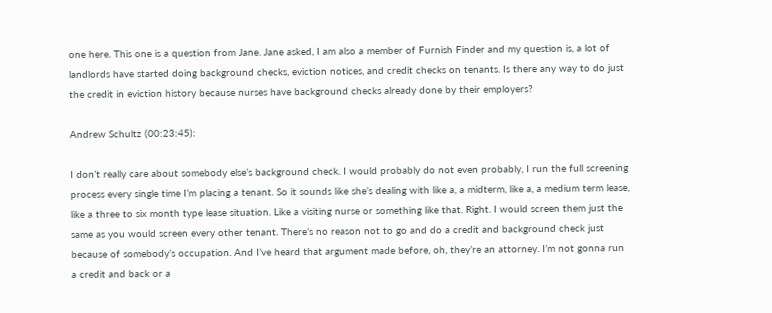one here. This one is a question from Jane. Jane asked, I am also a member of Furnish Finder and my question is, a lot of landlords have started doing background checks, eviction notices, and credit checks on tenants. Is there any way to do just the credit in eviction history because nurses have background checks already done by their employers?

Andrew Schultz (00:23:45):

I don’t really care about somebody else’s background check. I would probably do not even probably, I run the full screening process every single time I’m placing a tenant. So it sounds like she’s dealing with like a, a midterm, like a, a medium term lease, like a three to six month type lease situation. Like a visiting nurse or something like that. Right. I would screen them just the same as you would screen every other tenant. There’s no reason not to go and do a credit and background check just because of somebody’s occupation. And I’ve heard that argument made before, oh, they’re an attorney. I’m not gonna run a credit and back or a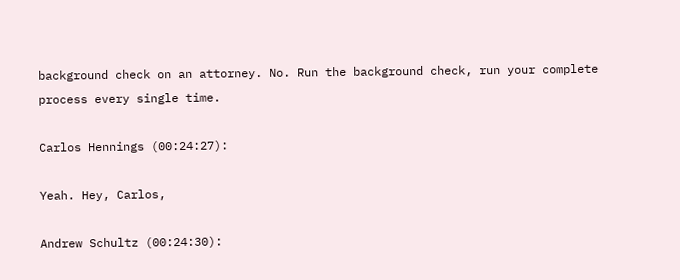background check on an attorney. No. Run the background check, run your complete process every single time.

Carlos Hennings (00:24:27):

Yeah. Hey, Carlos,

Andrew Schultz (00:24:30):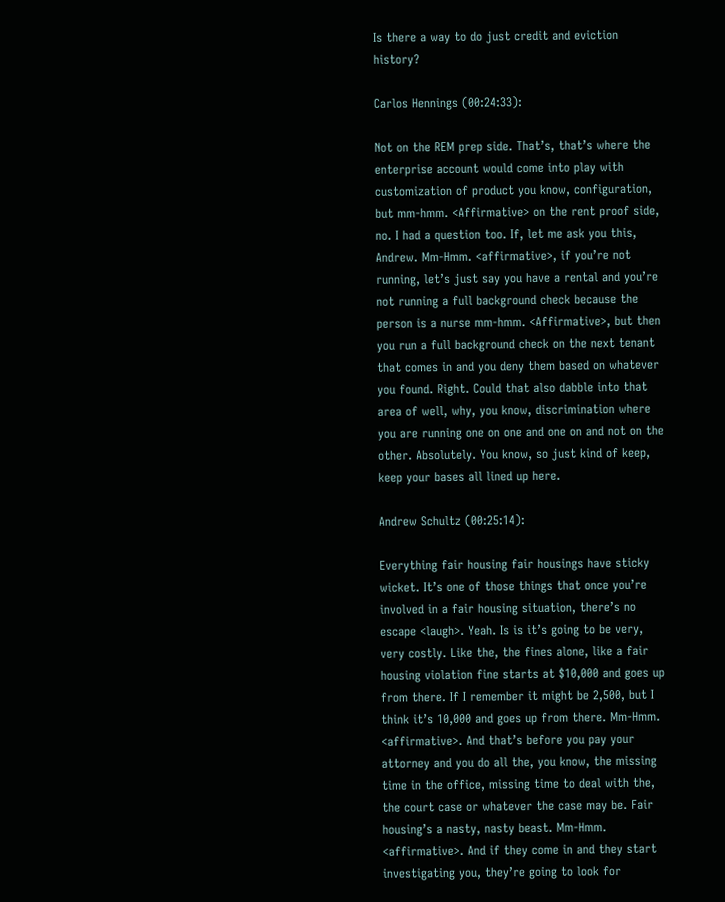Is there a way to do just credit and eviction history?

Carlos Hennings (00:24:33):

Not on the REM prep side. That’s, that’s where the enterprise account would come into play with customization of product you know, configuration, but mm-hmm. <Affirmative> on the rent proof side, no. I had a question too. If, let me ask you this, Andrew. Mm-Hmm. <affirmative>, if you’re not running, let’s just say you have a rental and you’re not running a full background check because the person is a nurse mm-hmm. <Affirmative>, but then you run a full background check on the next tenant that comes in and you deny them based on whatever you found. Right. Could that also dabble into that area of well, why, you know, discrimination where you are running one on one and one on and not on the other. Absolutely. You know, so just kind of keep, keep your bases all lined up here.

Andrew Schultz (00:25:14):

Everything fair housing fair housings have sticky wicket. It’s one of those things that once you’re involved in a fair housing situation, there’s no escape <laugh>. Yeah. Is is it’s going to be very, very costly. Like the, the fines alone, like a fair housing violation fine starts at $10,000 and goes up from there. If I remember it might be 2,500, but I think it’s 10,000 and goes up from there. Mm-Hmm. <affirmative>. And that’s before you pay your attorney and you do all the, you know, the missing time in the office, missing time to deal with the, the court case or whatever the case may be. Fair housing’s a nasty, nasty beast. Mm-Hmm. <affirmative>. And if they come in and they start investigating you, they’re going to look for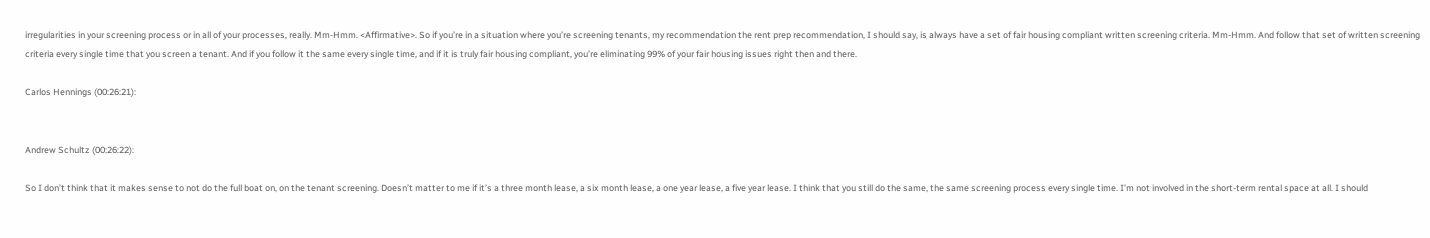irregularities in your screening process or in all of your processes, really. Mm-Hmm. <Affirmative>. So if you’re in a situation where you’re screening tenants, my recommendation the rent prep recommendation, I should say, is always have a set of fair housing compliant written screening criteria. Mm-Hmm. And follow that set of written screening criteria every single time that you screen a tenant. And if you follow it the same every single time, and if it is truly fair housing compliant, you’re eliminating 99% of your fair housing issues right then and there.

Carlos Hennings (00:26:21):


Andrew Schultz (00:26:22):

So I don’t think that it makes sense to not do the full boat on, on the tenant screening. Doesn’t matter to me if it’s a three month lease, a six month lease, a one year lease, a five year lease. I think that you still do the same, the same screening process every single time. I’m not involved in the short-term rental space at all. I should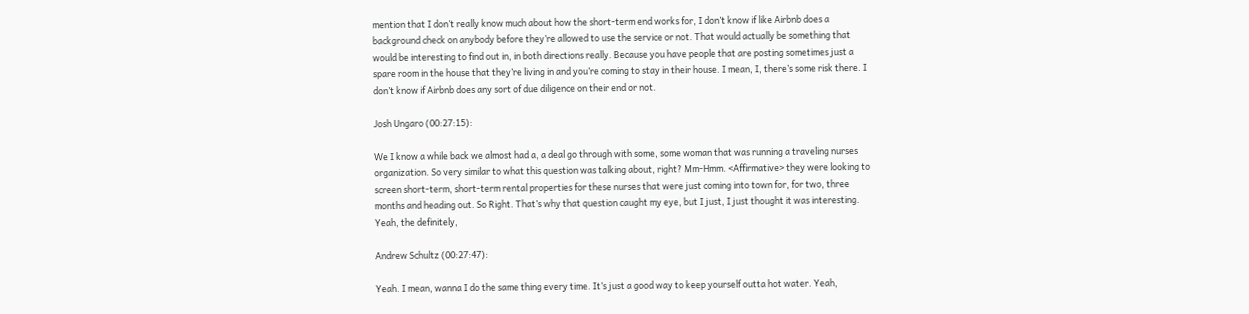mention that I don’t really know much about how the short-term end works for, I don’t know if like Airbnb does a background check on anybody before they’re allowed to use the service or not. That would actually be something that would be interesting to find out in, in both directions really. Because you have people that are posting sometimes just a spare room in the house that they’re living in and you’re coming to stay in their house. I mean, I, there’s some risk there. I don’t know if Airbnb does any sort of due diligence on their end or not.

Josh Ungaro (00:27:15):

We I know a while back we almost had a, a deal go through with some, some woman that was running a traveling nurses organization. So very similar to what this question was talking about, right? Mm-Hmm. <Affirmative> they were looking to screen short-term, short-term rental properties for these nurses that were just coming into town for, for two, three months and heading out. So Right. That’s why that question caught my eye, but I just, I just thought it was interesting. Yeah, the definitely,

Andrew Schultz (00:27:47):

Yeah. I mean, wanna I do the same thing every time. It’s just a good way to keep yourself outta hot water. Yeah,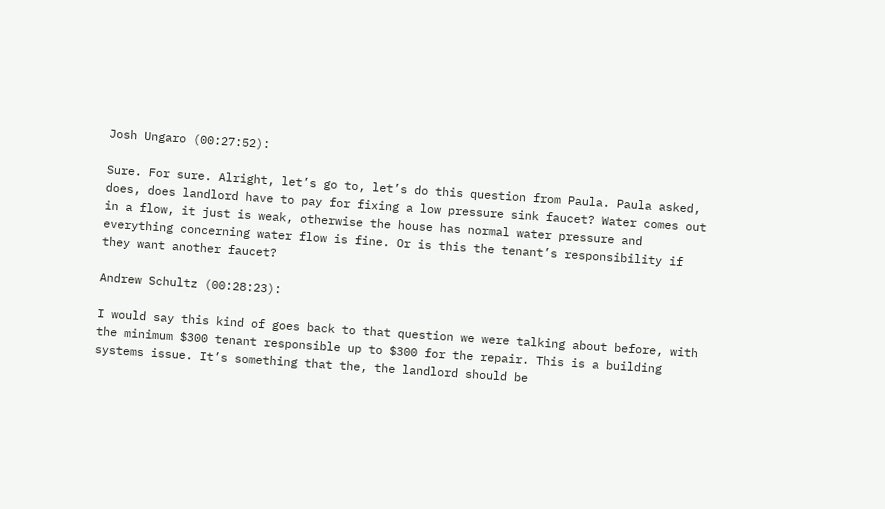Josh Ungaro (00:27:52):

Sure. For sure. Alright, let’s go to, let’s do this question from Paula. Paula asked, does, does landlord have to pay for fixing a low pressure sink faucet? Water comes out in a flow, it just is weak, otherwise the house has normal water pressure and everything concerning water flow is fine. Or is this the tenant’s responsibility if they want another faucet?

Andrew Schultz (00:28:23):

I would say this kind of goes back to that question we were talking about before, with the minimum $300 tenant responsible up to $300 for the repair. This is a building systems issue. It’s something that the, the landlord should be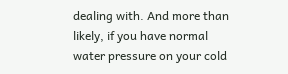dealing with. And more than likely, if you have normal water pressure on your cold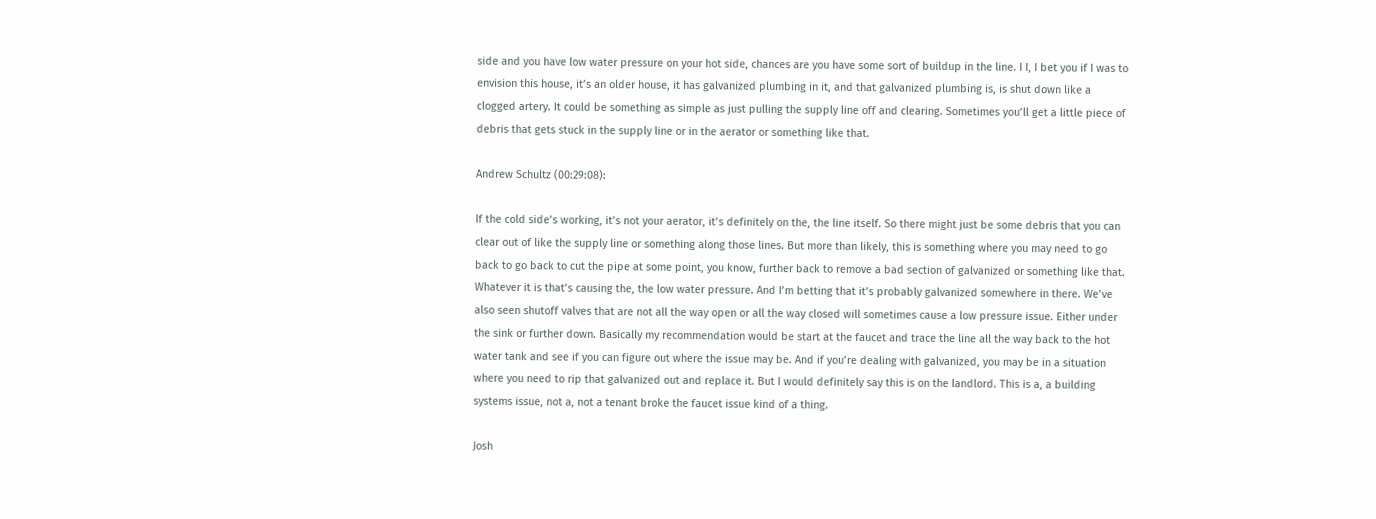side and you have low water pressure on your hot side, chances are you have some sort of buildup in the line. I I, I bet you if I was to envision this house, it’s an older house, it has galvanized plumbing in it, and that galvanized plumbing is, is shut down like a clogged artery. It could be something as simple as just pulling the supply line off and clearing. Sometimes you’ll get a little piece of debris that gets stuck in the supply line or in the aerator or something like that.

Andrew Schultz (00:29:08):

If the cold side’s working, it’s not your aerator, it’s definitely on the, the line itself. So there might just be some debris that you can clear out of like the supply line or something along those lines. But more than likely, this is something where you may need to go back to go back to cut the pipe at some point, you know, further back to remove a bad section of galvanized or something like that. Whatever it is that’s causing the, the low water pressure. And I’m betting that it’s probably galvanized somewhere in there. We’ve also seen shutoff valves that are not all the way open or all the way closed will sometimes cause a low pressure issue. Either under the sink or further down. Basically my recommendation would be start at the faucet and trace the line all the way back to the hot water tank and see if you can figure out where the issue may be. And if you’re dealing with galvanized, you may be in a situation where you need to rip that galvanized out and replace it. But I would definitely say this is on the landlord. This is a, a building systems issue, not a, not a tenant broke the faucet issue kind of a thing.

Josh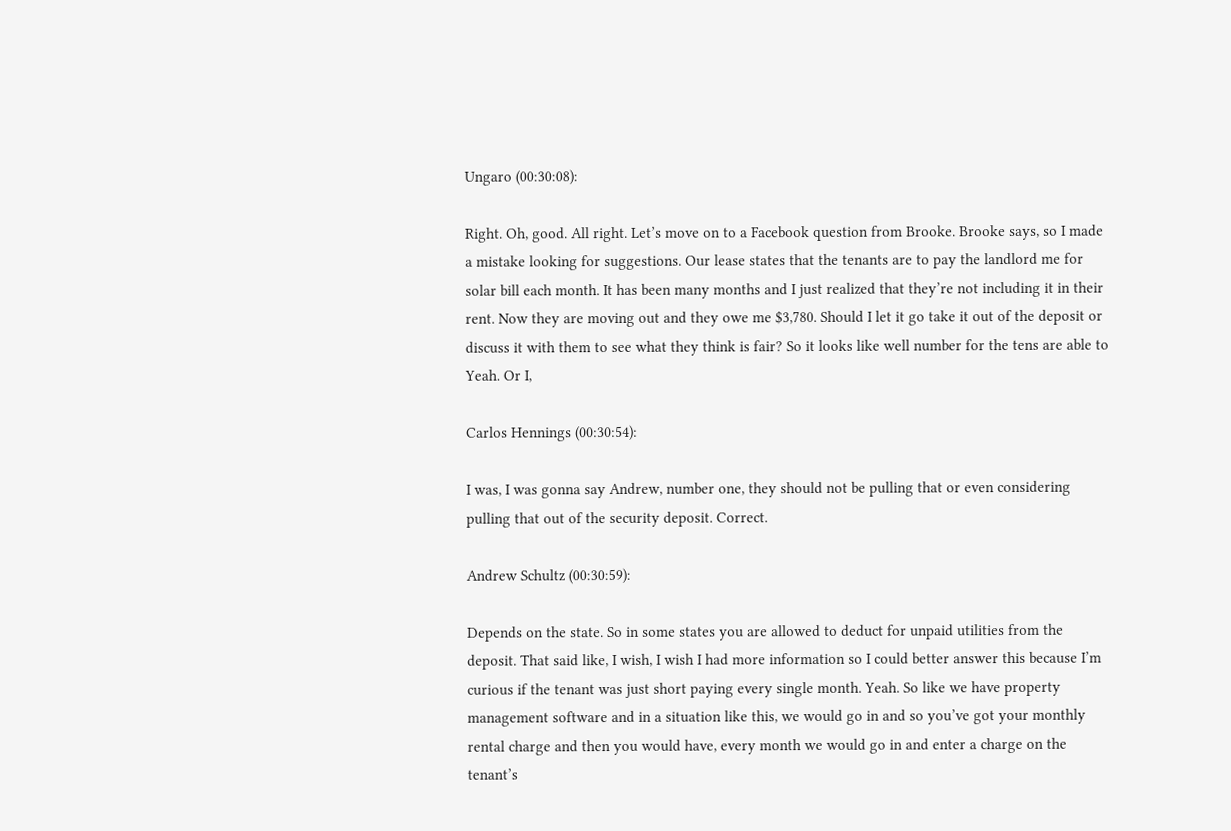Ungaro (00:30:08):

Right. Oh, good. All right. Let’s move on to a Facebook question from Brooke. Brooke says, so I made a mistake looking for suggestions. Our lease states that the tenants are to pay the landlord me for solar bill each month. It has been many months and I just realized that they’re not including it in their rent. Now they are moving out and they owe me $3,780. Should I let it go take it out of the deposit or discuss it with them to see what they think is fair? So it looks like well number for the tens are able to Yeah. Or I,

Carlos Hennings (00:30:54):

I was, I was gonna say Andrew, number one, they should not be pulling that or even considering pulling that out of the security deposit. Correct.

Andrew Schultz (00:30:59):

Depends on the state. So in some states you are allowed to deduct for unpaid utilities from the deposit. That said like, I wish, I wish I had more information so I could better answer this because I’m curious if the tenant was just short paying every single month. Yeah. So like we have property management software and in a situation like this, we would go in and so you’ve got your monthly rental charge and then you would have, every month we would go in and enter a charge on the tenant’s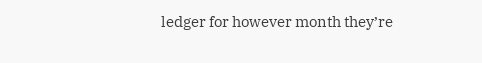ledger for however month they’re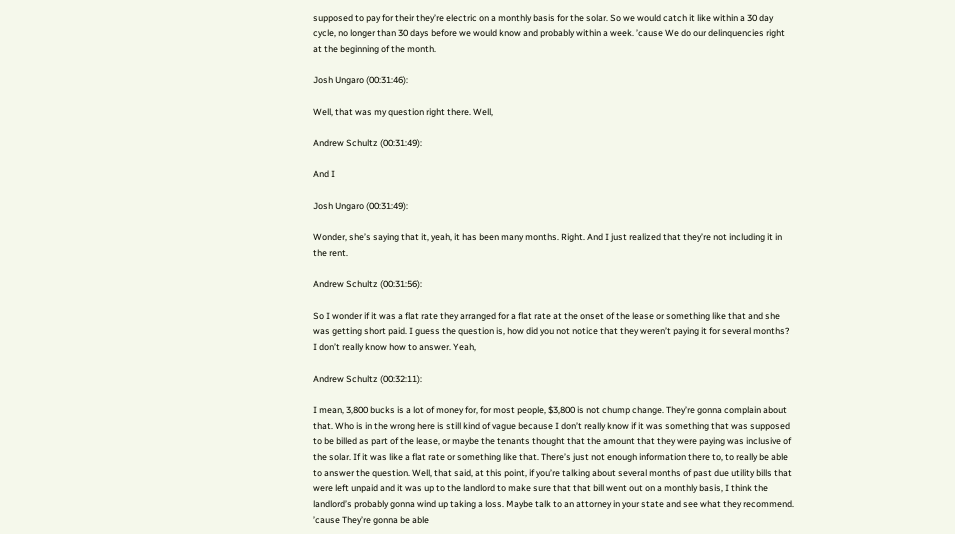supposed to pay for their they’re electric on a monthly basis for the solar. So we would catch it like within a 30 day cycle, no longer than 30 days before we would know and probably within a week. ’cause We do our delinquencies right at the beginning of the month.

Josh Ungaro (00:31:46):

Well, that was my question right there. Well,

Andrew Schultz (00:31:49):

And I

Josh Ungaro (00:31:49):

Wonder, she’s saying that it, yeah, it has been many months. Right. And I just realized that they’re not including it in the rent.

Andrew Schultz (00:31:56):

So I wonder if it was a flat rate they arranged for a flat rate at the onset of the lease or something like that and she was getting short paid. I guess the question is, how did you not notice that they weren’t paying it for several months? I don’t really know how to answer. Yeah,

Andrew Schultz (00:32:11):

I mean, 3,800 bucks is a lot of money for, for most people, $3,800 is not chump change. They’re gonna complain about that. Who is in the wrong here is still kind of vague because I don’t really know if it was something that was supposed to be billed as part of the lease, or maybe the tenants thought that the amount that they were paying was inclusive of the solar. If it was like a flat rate or something like that. There’s just not enough information there to, to really be able to answer the question. Well, that said, at this point, if you’re talking about several months of past due utility bills that were left unpaid and it was up to the landlord to make sure that that bill went out on a monthly basis, I think the landlord’s probably gonna wind up taking a loss. Maybe talk to an attorney in your state and see what they recommend. ’cause They’re gonna be able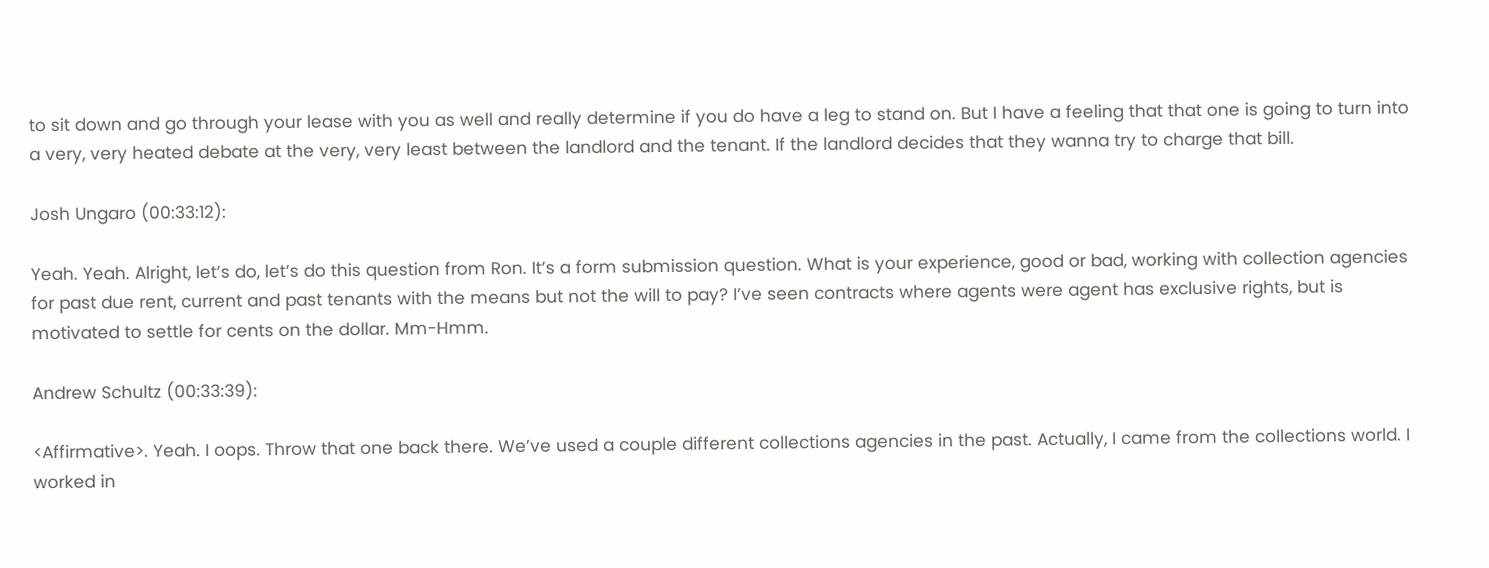to sit down and go through your lease with you as well and really determine if you do have a leg to stand on. But I have a feeling that that one is going to turn into a very, very heated debate at the very, very least between the landlord and the tenant. If the landlord decides that they wanna try to charge that bill.

Josh Ungaro (00:33:12):

Yeah. Yeah. Alright, let’s do, let’s do this question from Ron. It’s a form submission question. What is your experience, good or bad, working with collection agencies for past due rent, current and past tenants with the means but not the will to pay? I’ve seen contracts where agents were agent has exclusive rights, but is motivated to settle for cents on the dollar. Mm-Hmm.

Andrew Schultz (00:33:39):

<Affirmative>. Yeah. I oops. Throw that one back there. We’ve used a couple different collections agencies in the past. Actually, I came from the collections world. I worked in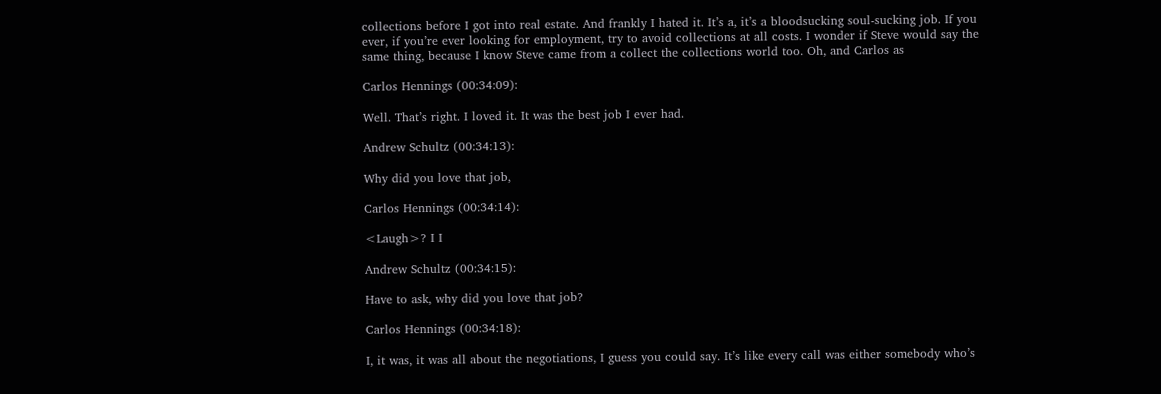collections before I got into real estate. And frankly I hated it. It’s a, it’s a bloodsucking soul-sucking job. If you ever, if you’re ever looking for employment, try to avoid collections at all costs. I wonder if Steve would say the same thing, because I know Steve came from a collect the collections world too. Oh, and Carlos as

Carlos Hennings (00:34:09):

Well. That’s right. I loved it. It was the best job I ever had.

Andrew Schultz (00:34:13):

Why did you love that job,

Carlos Hennings (00:34:14):

<Laugh>? I I

Andrew Schultz (00:34:15):

Have to ask, why did you love that job?

Carlos Hennings (00:34:18):

I, it was, it was all about the negotiations, I guess you could say. It’s like every call was either somebody who’s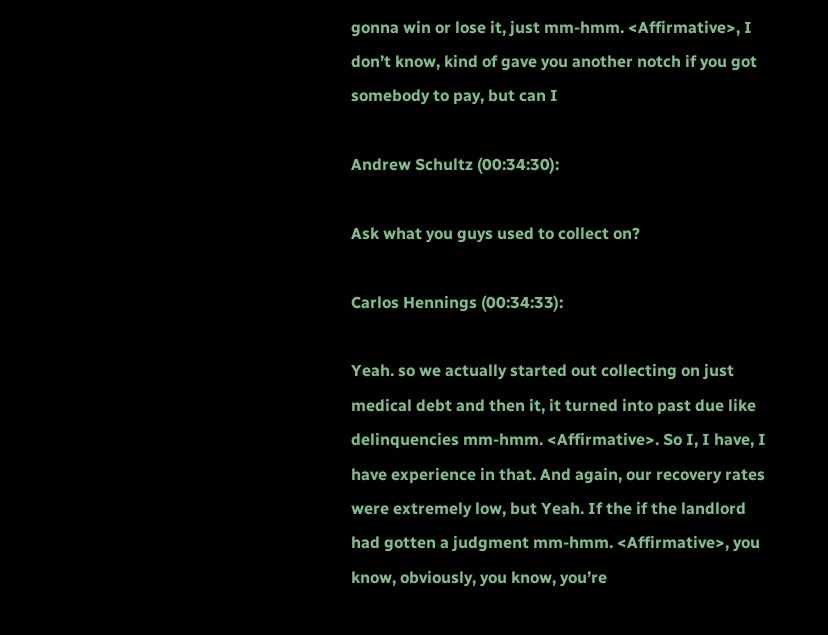gonna win or lose it, just mm-hmm. <Affirmative>, I don’t know, kind of gave you another notch if you got somebody to pay, but can I

Andrew Schultz (00:34:30):

Ask what you guys used to collect on?

Carlos Hennings (00:34:33):

Yeah. so we actually started out collecting on just medical debt and then it, it turned into past due like delinquencies mm-hmm. <Affirmative>. So I, I have, I have experience in that. And again, our recovery rates were extremely low, but Yeah. If the if the landlord had gotten a judgment mm-hmm. <Affirmative>, you know, obviously, you know, you’re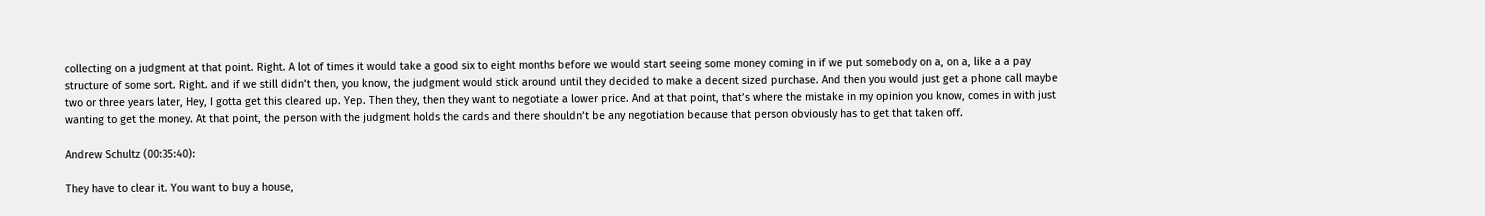collecting on a judgment at that point. Right. A lot of times it would take a good six to eight months before we would start seeing some money coming in if we put somebody on a, on a, like a a pay structure of some sort. Right. and if we still didn’t then, you know, the judgment would stick around until they decided to make a decent sized purchase. And then you would just get a phone call maybe two or three years later, Hey, I gotta get this cleared up. Yep. Then they, then they want to negotiate a lower price. And at that point, that’s where the mistake in my opinion you know, comes in with just wanting to get the money. At that point, the person with the judgment holds the cards and there shouldn’t be any negotiation because that person obviously has to get that taken off.

Andrew Schultz (00:35:40):

They have to clear it. You want to buy a house,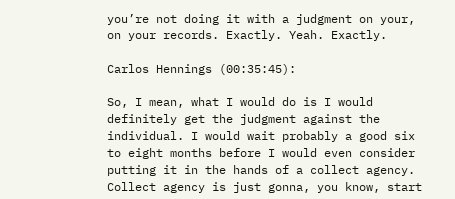you’re not doing it with a judgment on your, on your records. Exactly. Yeah. Exactly.

Carlos Hennings (00:35:45):

So, I mean, what I would do is I would definitely get the judgment against the individual. I would wait probably a good six to eight months before I would even consider putting it in the hands of a collect agency. Collect agency is just gonna, you know, start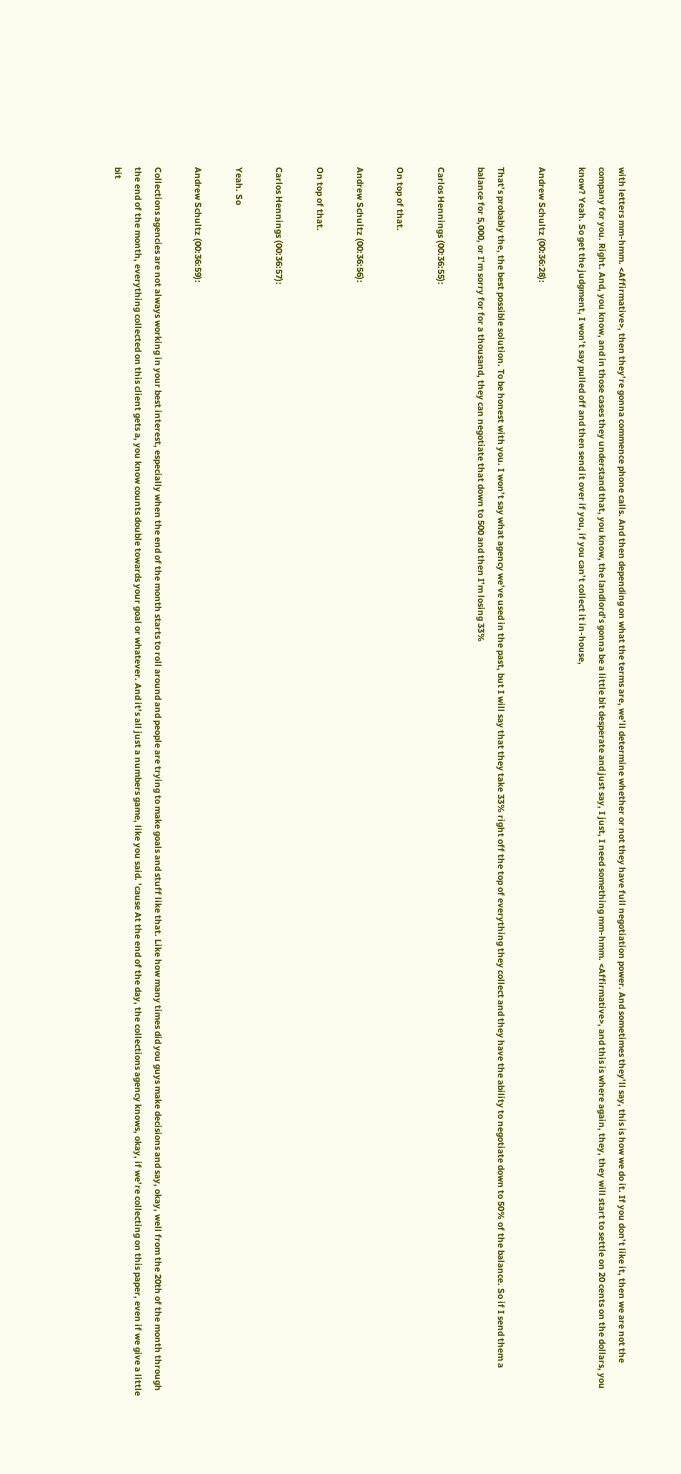with letters mm-hmm. <Affirmative>, then they’re gonna commence phone calls. And then depending on what the terms are, we’ll determine whether or not they have full negotiation power. And sometimes they’ll say, this is how we do it. If you don’t like it, then we are not the company for you. Right. And, you know, and in those cases they understand that, you know, the landlord’s gonna be a little bit desperate and just say, I just, I need something mm-hmm. <Affirmative>, and this is where again, they, they will start to settle on 20 cents on the dollars, you know? Yeah. So get the judgment, I won’t say pulled off and then send it over if you, if you can’t collect it in-house,

Andrew Schultz (00:36:28):

That’s probably the, the best possible solution. To be honest with you. I won’t say what agency we’ve used in the past, but I will say that they take 33% right off the top of everything they collect and they have the ability to negotiate down to 50% of the balance. So if I send them a balance for 5,000, or I’m sorry for for a thousand, they can negotiate that down to 500 and then I’m losing 33%

Carlos Hennings (00:36:55):

On top of that.

Andrew Schultz (00:36:56):

On top of that.

Carlos Hennings (00:36:57):

Yeah. So

Andrew Schultz (00:36:59):

Collections agencies are not always working in your best interest, especially when the end of the month starts to roll around and people are trying to make goals and stuff like that. Like how many times did you guys make decisions and say, okay, well from the 20th of the month through the end of the month, everything collected on this client gets a, you know counts double towards your goal or whatever. And it’s all just a numbers game, like you said. ’cause At the end of the day, the collections agency knows, okay, if we’re collecting on this paper, even if we give a little bit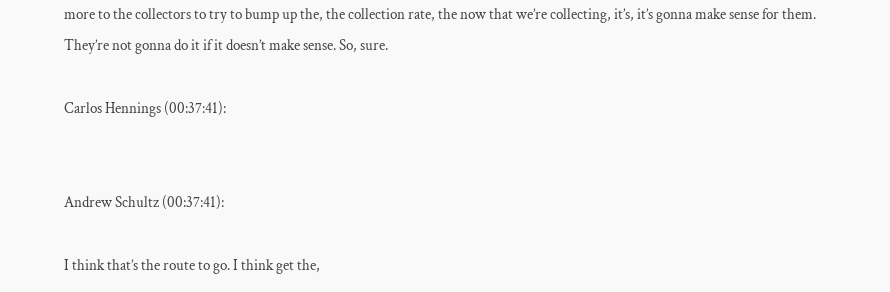more to the collectors to try to bump up the, the collection rate, the now that we’re collecting, it’s, it’s gonna make sense for them. They’re not gonna do it if it doesn’t make sense. So, sure.

Carlos Hennings (00:37:41):


Andrew Schultz (00:37:41):

I think that’s the route to go. I think get the,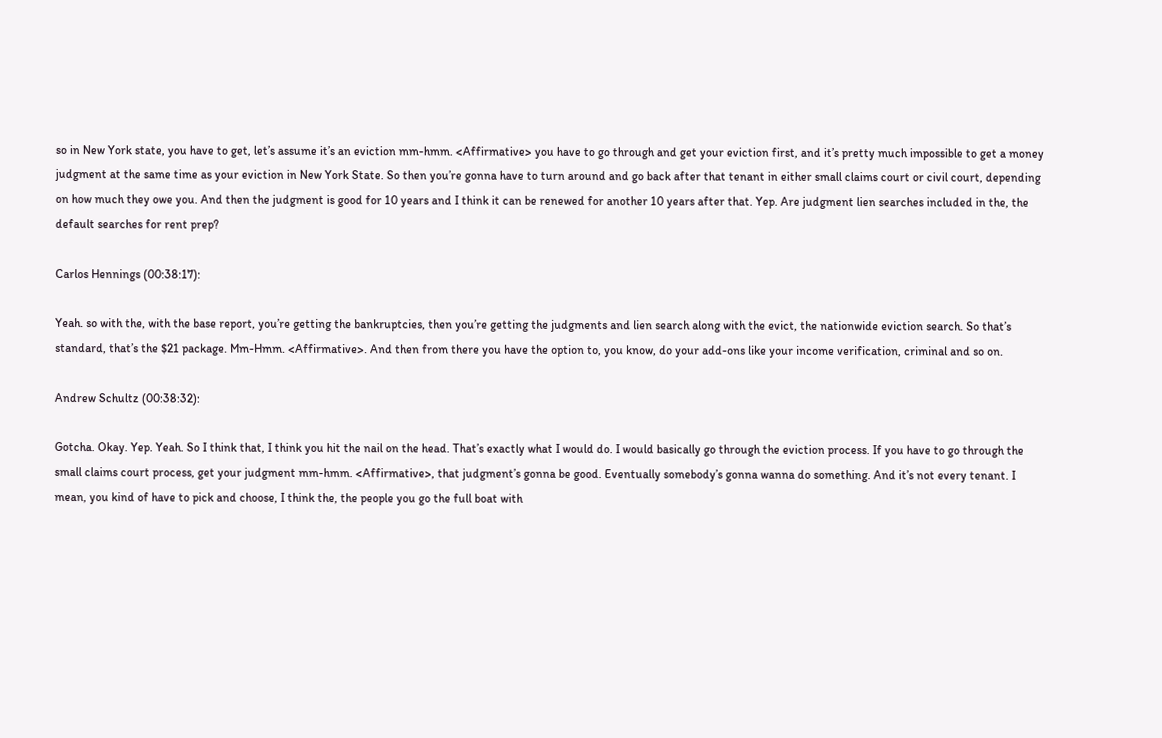so in New York state, you have to get, let’s assume it’s an eviction mm-hmm. <Affirmative> you have to go through and get your eviction first, and it’s pretty much impossible to get a money judgment at the same time as your eviction in New York State. So then you’re gonna have to turn around and go back after that tenant in either small claims court or civil court, depending on how much they owe you. And then the judgment is good for 10 years and I think it can be renewed for another 10 years after that. Yep. Are judgment lien searches included in the, the default searches for rent prep?

Carlos Hennings (00:38:17):

Yeah. so with the, with the base report, you’re getting the bankruptcies, then you’re getting the judgments and lien search along with the evict, the nationwide eviction search. So that’s standard, that’s the $21 package. Mm-Hmm. <Affirmative>. And then from there you have the option to, you know, do your add-ons like your income verification, criminal and so on.

Andrew Schultz (00:38:32):

Gotcha. Okay. Yep. Yeah. So I think that, I think you hit the nail on the head. That’s exactly what I would do. I would basically go through the eviction process. If you have to go through the small claims court process, get your judgment mm-hmm. <Affirmative>, that judgment’s gonna be good. Eventually somebody’s gonna wanna do something. And it’s not every tenant. I mean, you kind of have to pick and choose, I think the, the people you go the full boat with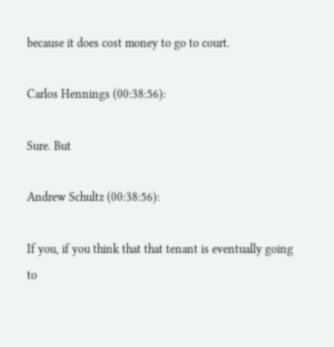because it does cost money to go to court.

Carlos Hennings (00:38:56):

Sure. But

Andrew Schultz (00:38:56):

If you, if you think that that tenant is eventually going to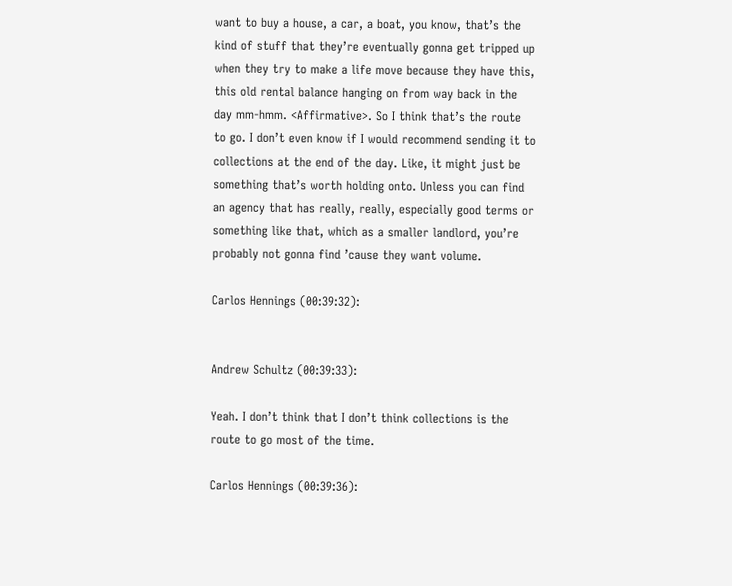want to buy a house, a car, a boat, you know, that’s the kind of stuff that they’re eventually gonna get tripped up when they try to make a life move because they have this, this old rental balance hanging on from way back in the day mm-hmm. <Affirmative>. So I think that’s the route to go. I don’t even know if I would recommend sending it to collections at the end of the day. Like, it might just be something that’s worth holding onto. Unless you can find an agency that has really, really, especially good terms or something like that, which as a smaller landlord, you’re probably not gonna find ’cause they want volume.

Carlos Hennings (00:39:32):


Andrew Schultz (00:39:33):

Yeah. I don’t think that I don’t think collections is the route to go most of the time.

Carlos Hennings (00:39:36):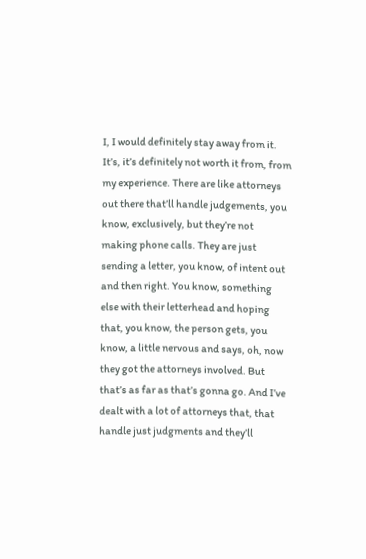I, I would definitely stay away from it. It’s, it’s definitely not worth it from, from my experience. There are like attorneys out there that’ll handle judgements, you know, exclusively, but they’re not making phone calls. They are just sending a letter, you know, of intent out and then right. You know, something else with their letterhead and hoping that, you know, the person gets, you know, a little nervous and says, oh, now they got the attorneys involved. But that’s as far as that’s gonna go. And I’ve dealt with a lot of attorneys that, that handle just judgments and they’ll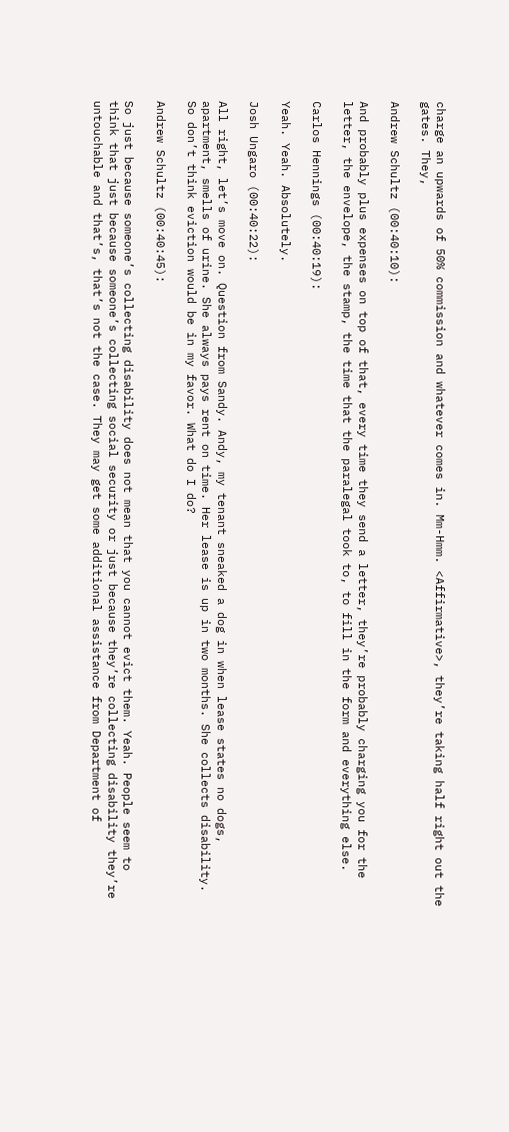charge an upwards of 50% commission and whatever comes in. Mm-Hmm. <Affirmative>, they’re taking half right out the gates. They,

Andrew Schultz (00:40:10):

And probably plus expenses on top of that, every time they send a letter, they’re probably charging you for the letter, the envelope, the stamp, the time that the paralegal took to, to fill in the form and everything else.

Carlos Hennings (00:40:19):

Yeah. Yeah. Absolutely.

Josh Ungaro (00:40:22):

All right, let’s move on. Question from Sandy. Andy, my tenant sneaked a dog in when lease states no dogs, apartment, smells of urine. She always pays rent on time. Her lease is up in two months. She collects disability. So don’t think eviction would be in my favor. What do I do?

Andrew Schultz (00:40:45):

So just because someone’s collecting disability does not mean that you cannot evict them. Yeah. People seem to think that just because someone’s collecting social security or just because they’re collecting disability they’re untouchable and that’s, that’s not the case. They may get some additional assistance from Department of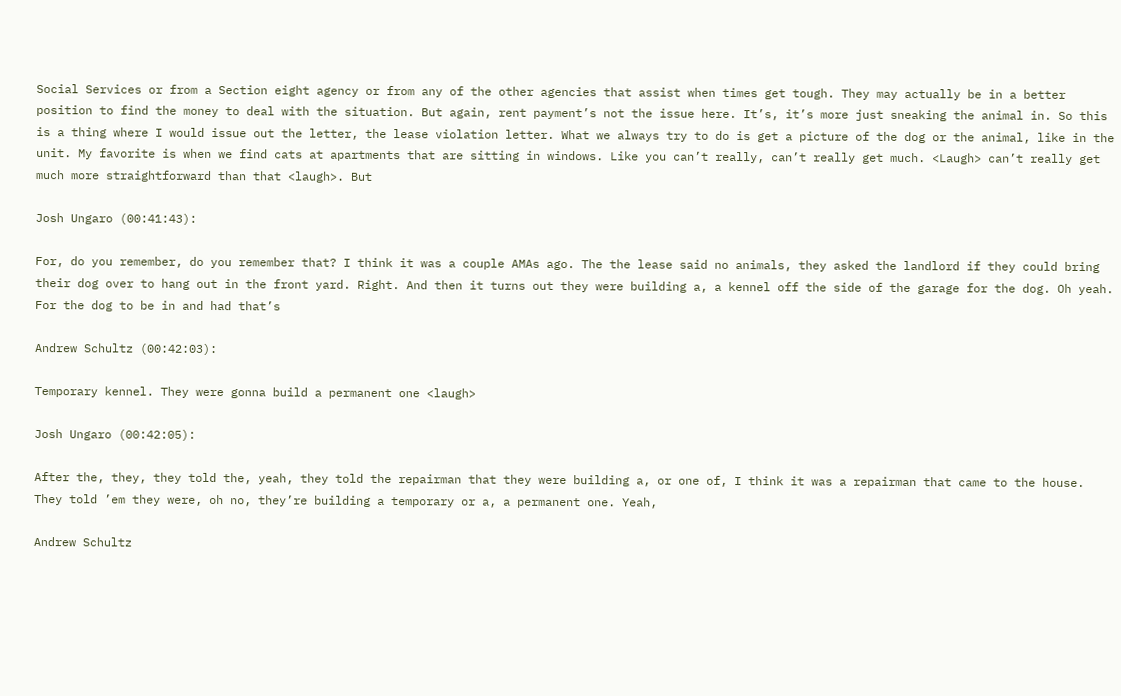Social Services or from a Section eight agency or from any of the other agencies that assist when times get tough. They may actually be in a better position to find the money to deal with the situation. But again, rent payment’s not the issue here. It’s, it’s more just sneaking the animal in. So this is a thing where I would issue out the letter, the lease violation letter. What we always try to do is get a picture of the dog or the animal, like in the unit. My favorite is when we find cats at apartments that are sitting in windows. Like you can’t really, can’t really get much. <Laugh> can’t really get much more straightforward than that <laugh>. But

Josh Ungaro (00:41:43):

For, do you remember, do you remember that? I think it was a couple AMAs ago. The the lease said no animals, they asked the landlord if they could bring their dog over to hang out in the front yard. Right. And then it turns out they were building a, a kennel off the side of the garage for the dog. Oh yeah. For the dog to be in and had that’s

Andrew Schultz (00:42:03):

Temporary kennel. They were gonna build a permanent one <laugh>

Josh Ungaro (00:42:05):

After the, they, they told the, yeah, they told the repairman that they were building a, or one of, I think it was a repairman that came to the house. They told ’em they were, oh no, they’re building a temporary or a, a permanent one. Yeah,

Andrew Schultz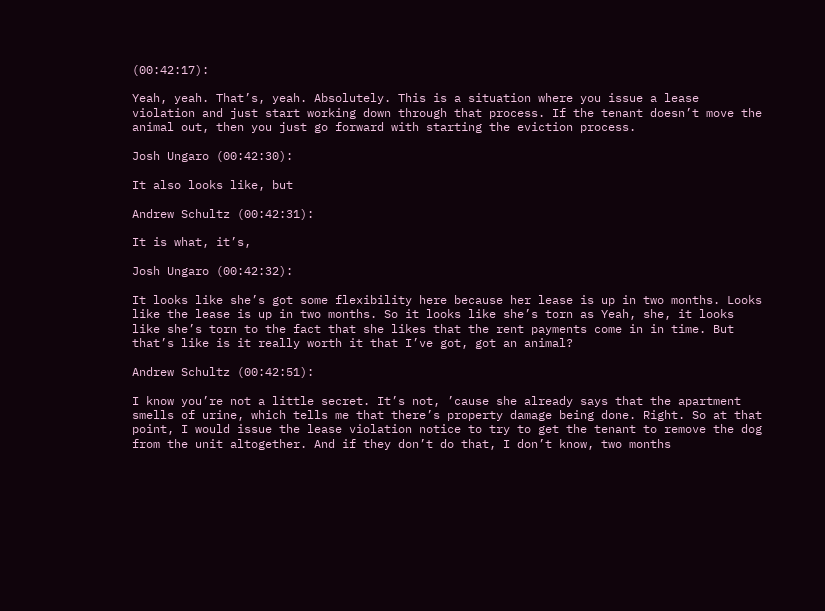(00:42:17):

Yeah, yeah. That’s, yeah. Absolutely. This is a situation where you issue a lease violation and just start working down through that process. If the tenant doesn’t move the animal out, then you just go forward with starting the eviction process.

Josh Ungaro (00:42:30):

It also looks like, but

Andrew Schultz (00:42:31):

It is what, it’s,

Josh Ungaro (00:42:32):

It looks like she’s got some flexibility here because her lease is up in two months. Looks like the lease is up in two months. So it looks like she’s torn as Yeah, she, it looks like she’s torn to the fact that she likes that the rent payments come in in time. But that’s like is it really worth it that I’ve got, got an animal?

Andrew Schultz (00:42:51):

I know you’re not a little secret. It’s not, ’cause she already says that the apartment smells of urine, which tells me that there’s property damage being done. Right. So at that point, I would issue the lease violation notice to try to get the tenant to remove the dog from the unit altogether. And if they don’t do that, I don’t know, two months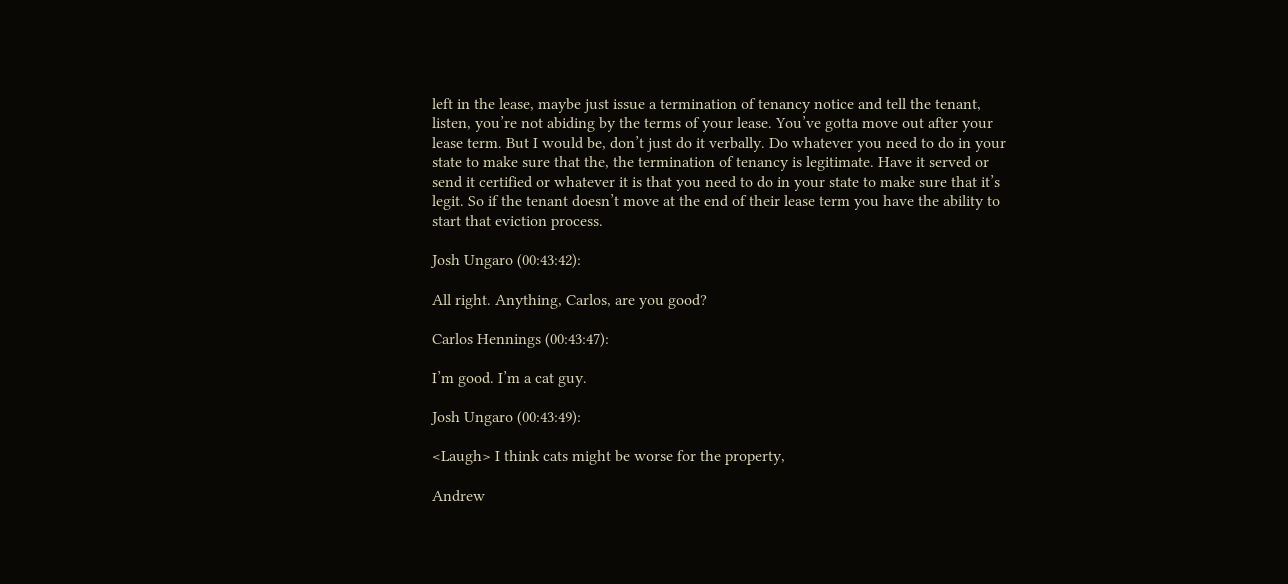left in the lease, maybe just issue a termination of tenancy notice and tell the tenant, listen, you’re not abiding by the terms of your lease. You’ve gotta move out after your lease term. But I would be, don’t just do it verbally. Do whatever you need to do in your state to make sure that the, the termination of tenancy is legitimate. Have it served or send it certified or whatever it is that you need to do in your state to make sure that it’s legit. So if the tenant doesn’t move at the end of their lease term you have the ability to start that eviction process.

Josh Ungaro (00:43:42):

All right. Anything, Carlos, are you good?

Carlos Hennings (00:43:47):

I’m good. I’m a cat guy.

Josh Ungaro (00:43:49):

<Laugh> I think cats might be worse for the property,

Andrew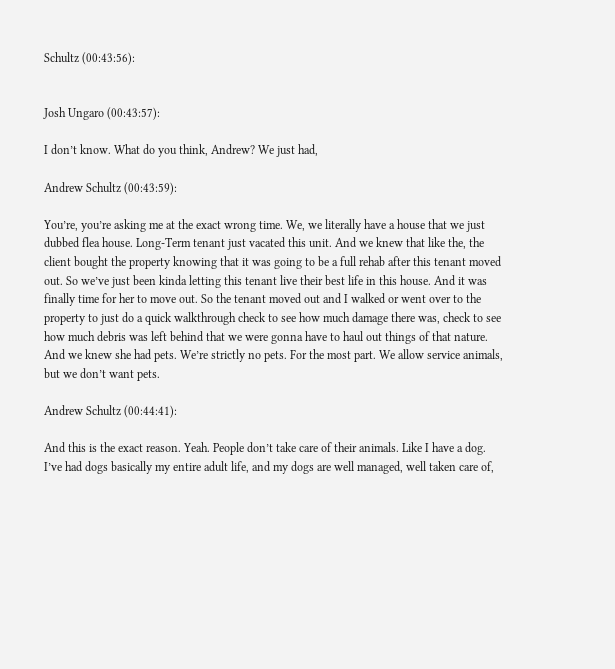Schultz (00:43:56):


Josh Ungaro (00:43:57):

I don’t know. What do you think, Andrew? We just had,

Andrew Schultz (00:43:59):

You’re, you’re asking me at the exact wrong time. We, we literally have a house that we just dubbed flea house. Long-Term tenant just vacated this unit. And we knew that like the, the client bought the property knowing that it was going to be a full rehab after this tenant moved out. So we’ve just been kinda letting this tenant live their best life in this house. And it was finally time for her to move out. So the tenant moved out and I walked or went over to the property to just do a quick walkthrough check to see how much damage there was, check to see how much debris was left behind that we were gonna have to haul out things of that nature. And we knew she had pets. We’re strictly no pets. For the most part. We allow service animals, but we don’t want pets.

Andrew Schultz (00:44:41):

And this is the exact reason. Yeah. People don’t take care of their animals. Like I have a dog. I’ve had dogs basically my entire adult life, and my dogs are well managed, well taken care of,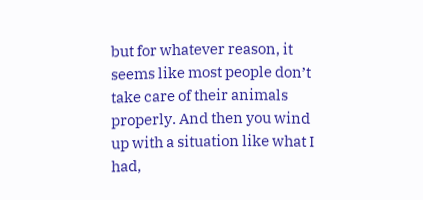but for whatever reason, it seems like most people don’t take care of their animals properly. And then you wind up with a situation like what I had,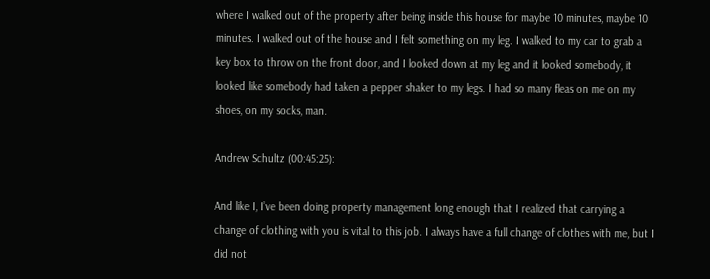where I walked out of the property after being inside this house for maybe 10 minutes, maybe 10 minutes. I walked out of the house and I felt something on my leg. I walked to my car to grab a key box to throw on the front door, and I looked down at my leg and it looked somebody, it looked like somebody had taken a pepper shaker to my legs. I had so many fleas on me on my shoes, on my socks, man.

Andrew Schultz (00:45:25):

And like I, I’ve been doing property management long enough that I realized that carrying a change of clothing with you is vital to this job. I always have a full change of clothes with me, but I did not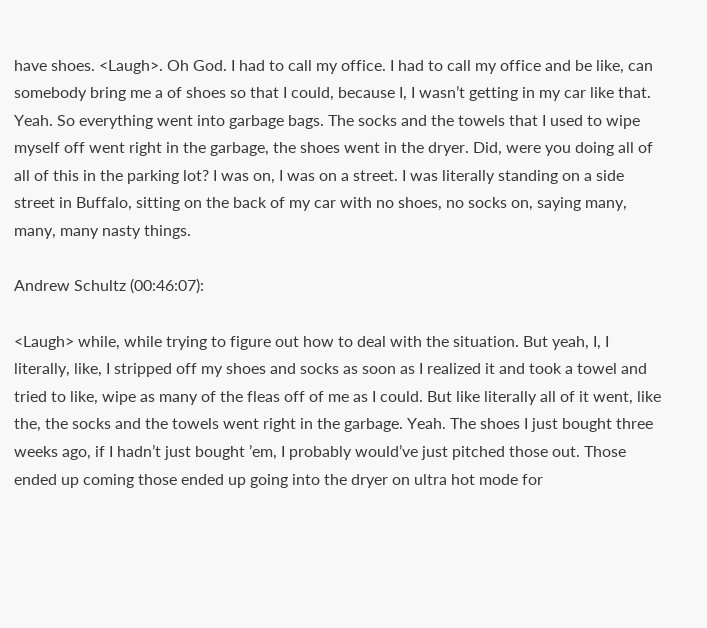have shoes. <Laugh>. Oh God. I had to call my office. I had to call my office and be like, can somebody bring me a of shoes so that I could, because I, I wasn’t getting in my car like that. Yeah. So everything went into garbage bags. The socks and the towels that I used to wipe myself off went right in the garbage, the shoes went in the dryer. Did, were you doing all of all of this in the parking lot? I was on, I was on a street. I was literally standing on a side street in Buffalo, sitting on the back of my car with no shoes, no socks on, saying many, many, many nasty things.

Andrew Schultz (00:46:07):

<Laugh> while, while trying to figure out how to deal with the situation. But yeah, I, I literally, like, I stripped off my shoes and socks as soon as I realized it and took a towel and tried to like, wipe as many of the fleas off of me as I could. But like literally all of it went, like the, the socks and the towels went right in the garbage. Yeah. The shoes I just bought three weeks ago, if I hadn’t just bought ’em, I probably would’ve just pitched those out. Those ended up coming those ended up going into the dryer on ultra hot mode for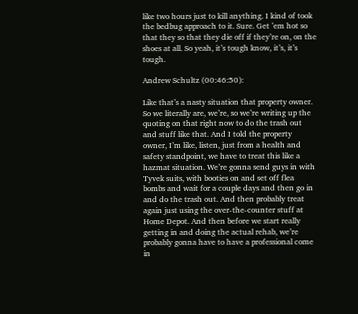like two hours just to kill anything. I kind of took the bedbug approach to it. Sure. Get ’em hot so that they so that they die off if they’re on, on the shoes at all. So yeah, it’s tough know, it’s, it’s tough.

Andrew Schultz (00:46:50):

Like that’s a nasty situation that property owner. So we literally are, we’re, so we’re writing up the quoting on that right now to do the trash out and stuff like that. And I told the property owner, I’m like, listen, just from a health and safety standpoint, we have to treat this like a hazmat situation. We’re gonna send guys in with Tyvek suits, with booties on and set off flea bombs and wait for a couple days and then go in and do the trash out. And then probably treat again just using the over-the-counter stuff at Home Depot. And then before we start really getting in and doing the actual rehab, we’re probably gonna have to have a professional come in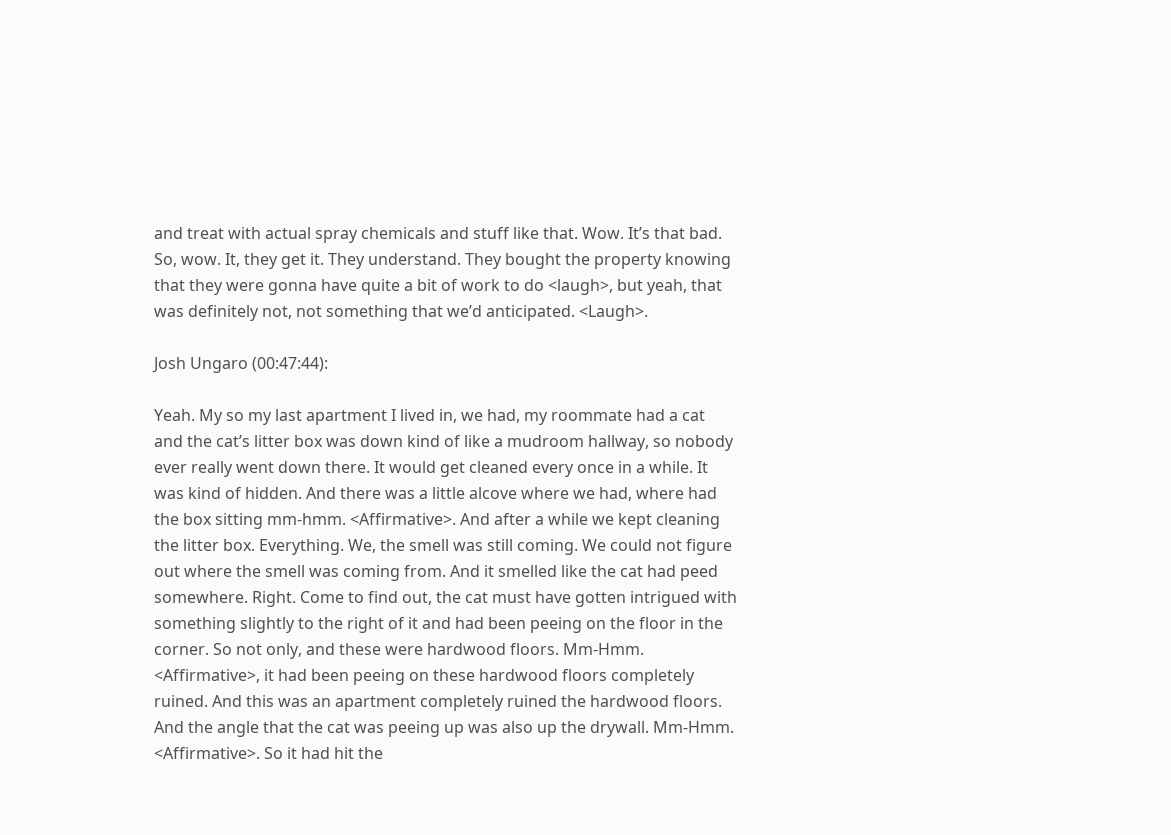and treat with actual spray chemicals and stuff like that. Wow. It’s that bad. So, wow. It, they get it. They understand. They bought the property knowing that they were gonna have quite a bit of work to do <laugh>, but yeah, that was definitely not, not something that we’d anticipated. <Laugh>.

Josh Ungaro (00:47:44):

Yeah. My so my last apartment I lived in, we had, my roommate had a cat and the cat’s litter box was down kind of like a mudroom hallway, so nobody ever really went down there. It would get cleaned every once in a while. It was kind of hidden. And there was a little alcove where we had, where had the box sitting mm-hmm. <Affirmative>. And after a while we kept cleaning the litter box. Everything. We, the smell was still coming. We could not figure out where the smell was coming from. And it smelled like the cat had peed somewhere. Right. Come to find out, the cat must have gotten intrigued with something slightly to the right of it and had been peeing on the floor in the corner. So not only, and these were hardwood floors. Mm-Hmm. <Affirmative>, it had been peeing on these hardwood floors completely ruined. And this was an apartment completely ruined the hardwood floors. And the angle that the cat was peeing up was also up the drywall. Mm-Hmm. <Affirmative>. So it had hit the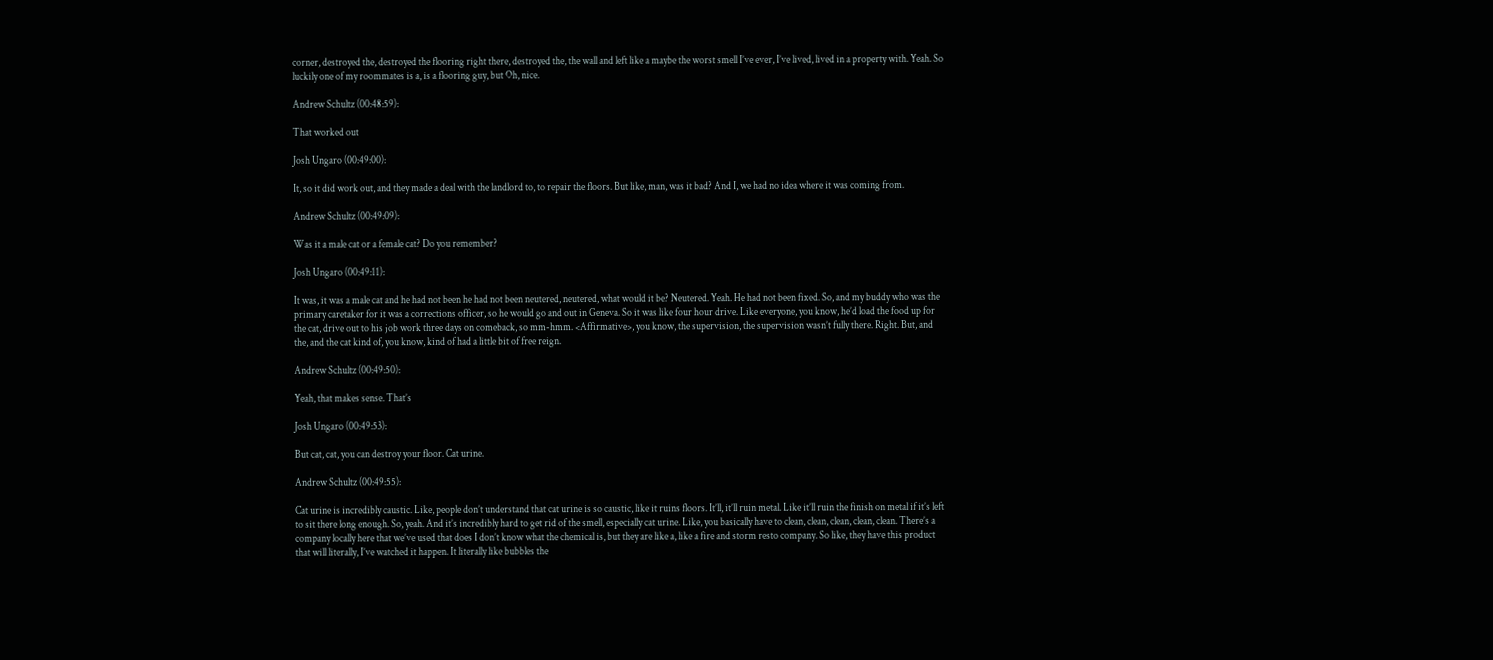corner, destroyed the, destroyed the flooring right there, destroyed the, the wall and left like a maybe the worst smell I’ve ever, I’ve lived, lived in a property with. Yeah. So luckily one of my roommates is a, is a flooring guy, but Oh, nice.

Andrew Schultz (00:48:59):

That worked out

Josh Ungaro (00:49:00):

It, so it did work out, and they made a deal with the landlord to, to repair the floors. But like, man, was it bad? And I, we had no idea where it was coming from.

Andrew Schultz (00:49:09):

Was it a male cat or a female cat? Do you remember?

Josh Ungaro (00:49:11):

It was, it was a male cat and he had not been he had not been neutered, neutered, what would it be? Neutered. Yeah. He had not been fixed. So, and my buddy who was the primary caretaker for it was a corrections officer, so he would go and out in Geneva. So it was like four hour drive. Like everyone, you know, he’d load the food up for the cat, drive out to his job work three days on comeback, so mm-hmm. <Affirmative>, you know, the supervision, the supervision wasn’t fully there. Right. But, and the, and the cat kind of, you know, kind of had a little bit of free reign.

Andrew Schultz (00:49:50):

Yeah, that makes sense. That’s

Josh Ungaro (00:49:53):

But cat, cat, you can destroy your floor. Cat urine.

Andrew Schultz (00:49:55):

Cat urine is incredibly caustic. Like, people don’t understand that cat urine is so caustic, like it ruins floors. It’ll, it’ll ruin metal. Like it’ll ruin the finish on metal if it’s left to sit there long enough. So, yeah. And it’s incredibly hard to get rid of the smell, especially cat urine. Like, you basically have to clean, clean, clean, clean, clean. There’s a company locally here that we’ve used that does I don’t know what the chemical is, but they are like a, like a fire and storm resto company. So like, they have this product that will literally, I’ve watched it happen. It literally like bubbles the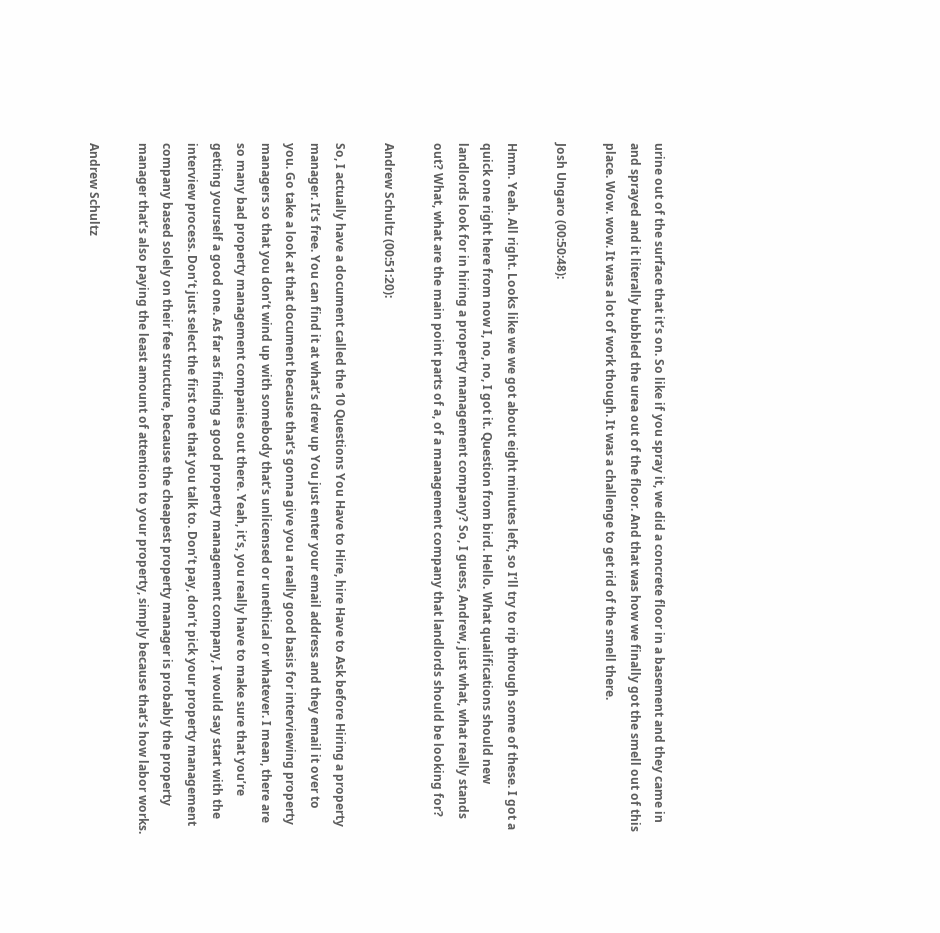urine out of the surface that it’s on. So like if you spray it, we did a concrete floor in a basement and they came in and sprayed and it literally bubbled the urea out of the floor. And that was how we finally got the smell out of this place. Wow. wow. It was a lot of work though. It was a challenge to get rid of the smell there.

Josh Ungaro (00:50:48):

Hmm. Yeah. All right. Looks like we we got about eight minutes left, so I’ll try to rip through some of these. I got a quick one right here from now I, no, no, I got it. Question from bird. Hello. What qualifications should new landlords look for in hiring a property management company? So, I guess, Andrew, just what, what really stands out? What, what are the main point parts of a, of a management company that landlords should be looking for?

Andrew Schultz (00:51:20):

So, I actually have a document called the 10 Questions You Have to Hire, hire Have to Ask before Hiring a property manager. It’s free. You can find it at what’s drew up You just enter your email address and they email it over to you. Go take a look at that document because that’s gonna give you a really good basis for interviewing property managers so that you don’t wind up with somebody that’s unlicensed or unethical or whatever. I mean, there are so many bad property management companies out there. Yeah, it’s, you really have to make sure that you’re getting yourself a good one. As far as finding a good property management company, I would say start with the interview process. Don’t just select the first one that you talk to. Don’t pay, don’t pick your property management company based solely on their fee structure, because the cheapest property manager is probably the property manager that’s also paying the least amount of attention to your property, simply because that’s how labor works.

Andrew Schultz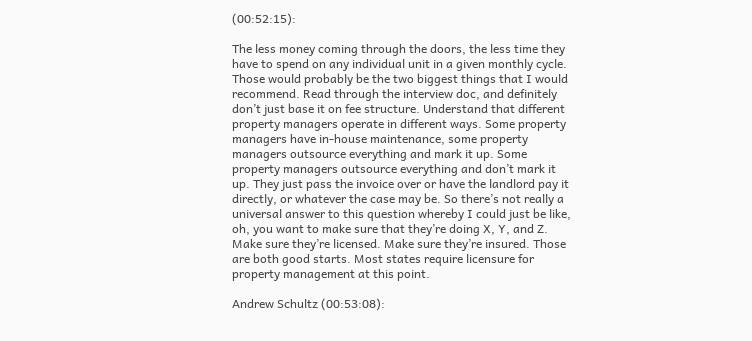(00:52:15):

The less money coming through the doors, the less time they have to spend on any individual unit in a given monthly cycle. Those would probably be the two biggest things that I would recommend. Read through the interview doc, and definitely don’t just base it on fee structure. Understand that different property managers operate in different ways. Some property managers have in-house maintenance, some property managers outsource everything and mark it up. Some property managers outsource everything and don’t mark it up. They just pass the invoice over or have the landlord pay it directly, or whatever the case may be. So there’s not really a universal answer to this question whereby I could just be like, oh, you want to make sure that they’re doing X, Y, and Z. Make sure they’re licensed. Make sure they’re insured. Those are both good starts. Most states require licensure for property management at this point.

Andrew Schultz (00:53:08):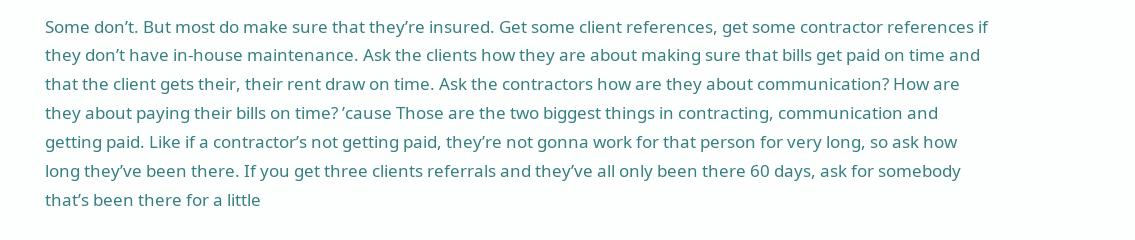Some don’t. But most do make sure that they’re insured. Get some client references, get some contractor references if they don’t have in-house maintenance. Ask the clients how they are about making sure that bills get paid on time and that the client gets their, their rent draw on time. Ask the contractors how are they about communication? How are they about paying their bills on time? ’cause Those are the two biggest things in contracting, communication and getting paid. Like if a contractor’s not getting paid, they’re not gonna work for that person for very long, so ask how long they’ve been there. If you get three clients referrals and they’ve all only been there 60 days, ask for somebody that’s been there for a little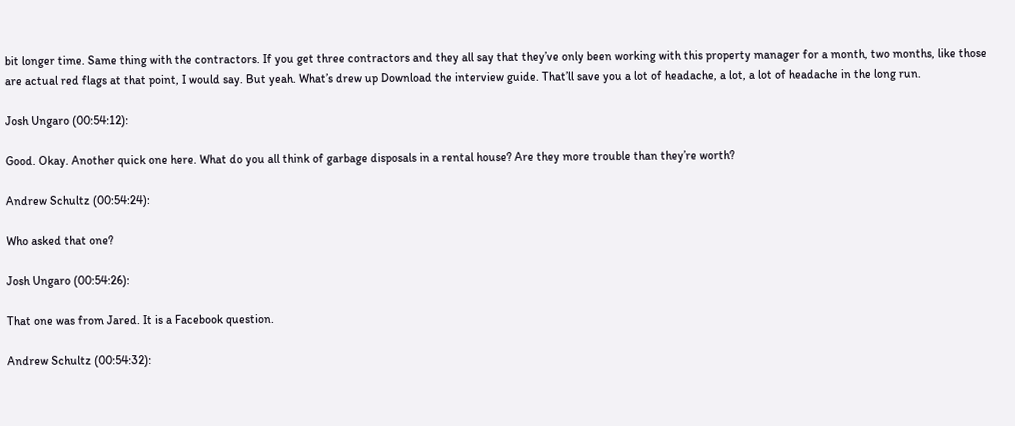bit longer time. Same thing with the contractors. If you get three contractors and they all say that they’ve only been working with this property manager for a month, two months, like those are actual red flags at that point, I would say. But yeah. What’s drew up Download the interview guide. That’ll save you a lot of headache, a lot, a lot of headache in the long run.

Josh Ungaro (00:54:12):

Good. Okay. Another quick one here. What do you all think of garbage disposals in a rental house? Are they more trouble than they’re worth?

Andrew Schultz (00:54:24):

Who asked that one?

Josh Ungaro (00:54:26):

That one was from Jared. It is a Facebook question.

Andrew Schultz (00:54:32):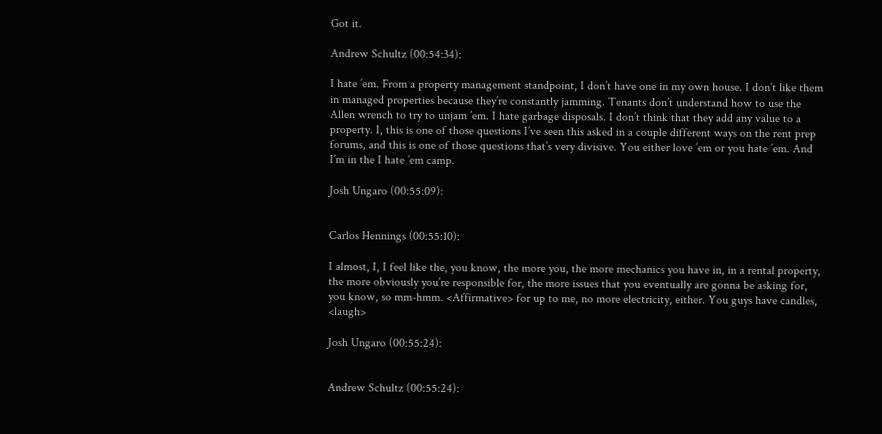Got it.

Andrew Schultz (00:54:34):

I hate ’em. From a property management standpoint, I don’t have one in my own house. I don’t like them in managed properties because they’re constantly jamming. Tenants don’t understand how to use the Allen wrench to try to unjam ’em. I hate garbage disposals. I don’t think that they add any value to a property. I, this is one of those questions I’ve seen this asked in a couple different ways on the rent prep forums, and this is one of those questions that’s very divisive. You either love ’em or you hate ’em. And I’m in the I hate ’em camp.

Josh Ungaro (00:55:09):


Carlos Hennings (00:55:10):

I almost, I, I feel like the, you know, the more you, the more mechanics you have in, in a rental property, the more obviously you’re responsible for, the more issues that you eventually are gonna be asking for, you know, so mm-hmm. <Affirmative> for up to me, no more electricity, either. You guys have candles, <laugh>

Josh Ungaro (00:55:24):


Andrew Schultz (00:55:24):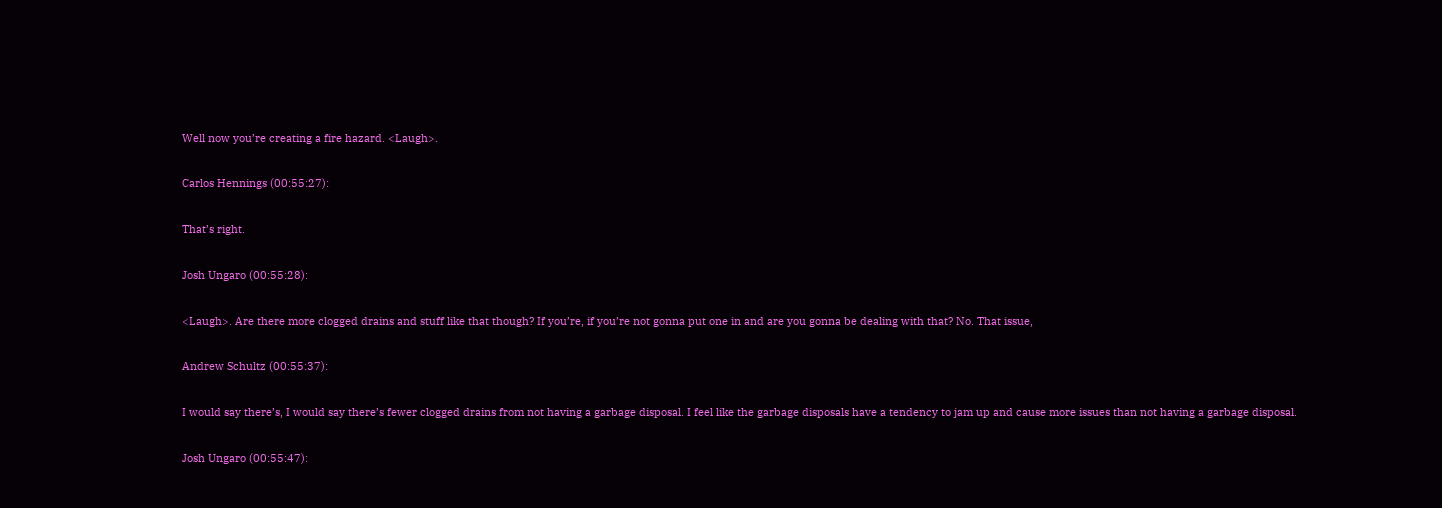Well now you’re creating a fire hazard. <Laugh>.

Carlos Hennings (00:55:27):

That’s right.

Josh Ungaro (00:55:28):

<Laugh>. Are there more clogged drains and stuff like that though? If you’re, if you’re not gonna put one in and are you gonna be dealing with that? No. That issue,

Andrew Schultz (00:55:37):

I would say there’s, I would say there’s fewer clogged drains from not having a garbage disposal. I feel like the garbage disposals have a tendency to jam up and cause more issues than not having a garbage disposal.

Josh Ungaro (00:55:47):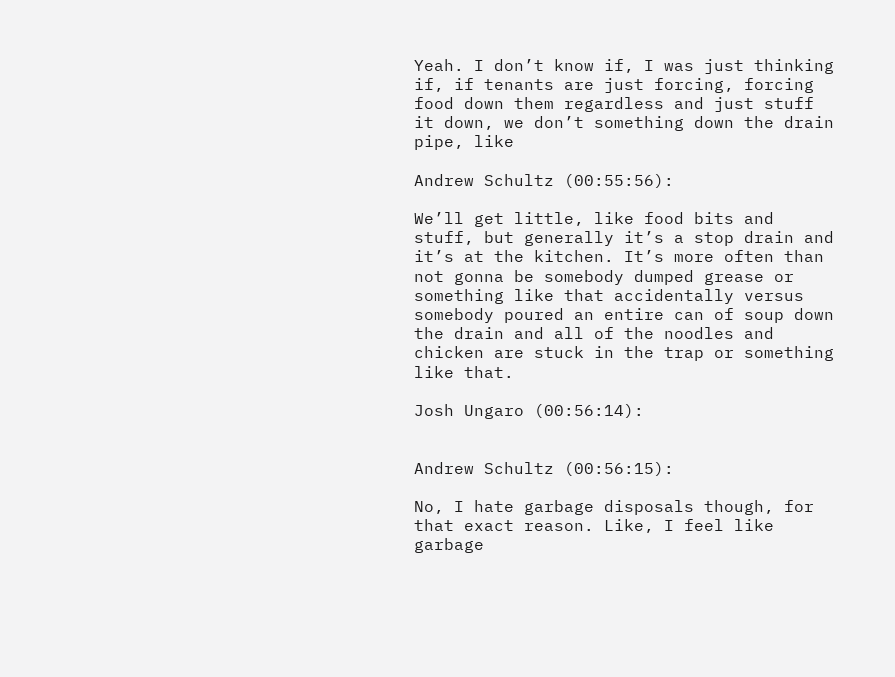Yeah. I don’t know if, I was just thinking if, if tenants are just forcing, forcing food down them regardless and just stuff it down, we don’t something down the drain pipe, like

Andrew Schultz (00:55:56):

We’ll get little, like food bits and stuff, but generally it’s a stop drain and it’s at the kitchen. It’s more often than not gonna be somebody dumped grease or something like that accidentally versus somebody poured an entire can of soup down the drain and all of the noodles and chicken are stuck in the trap or something like that.

Josh Ungaro (00:56:14):


Andrew Schultz (00:56:15):

No, I hate garbage disposals though, for that exact reason. Like, I feel like garbage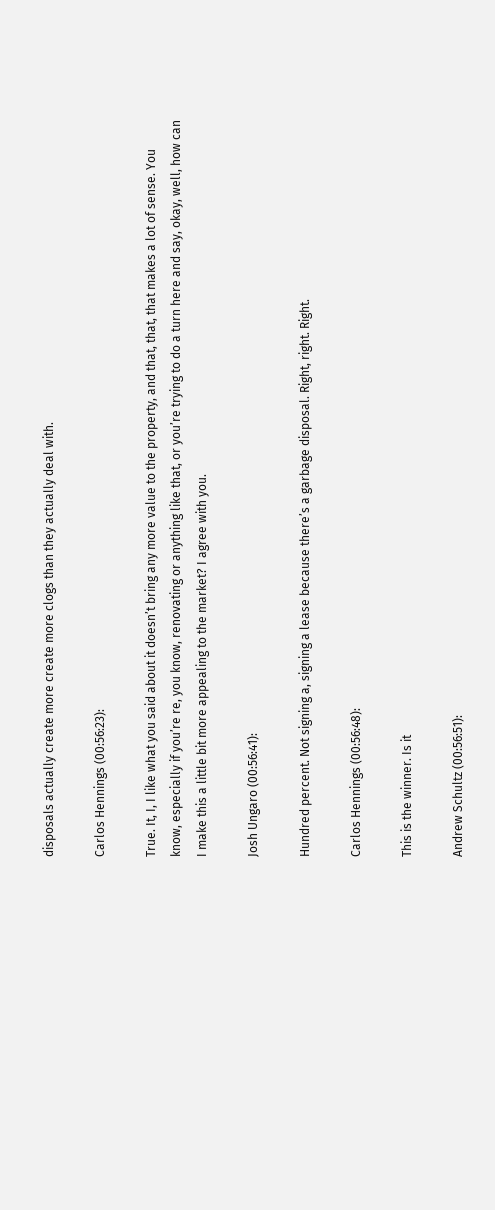disposals actually create more create more clogs than they actually deal with.

Carlos Hennings (00:56:23):

True. It, I, I like what you said about it doesn’t bring any more value to the property, and that, that, that makes a lot of sense. You know, especially if you’re re, you know, renovating or anything like that, or you’re trying to do a turn here and say, okay, well, how can I make this a little bit more appealing to the market? I agree with you.

Josh Ungaro (00:56:41):

Hundred percent. Not signing a, signing a lease because there’s a garbage disposal. Right, right. Right.

Carlos Hennings (00:56:48):

This is the winner. Is it

Andrew Schultz (00:56:51):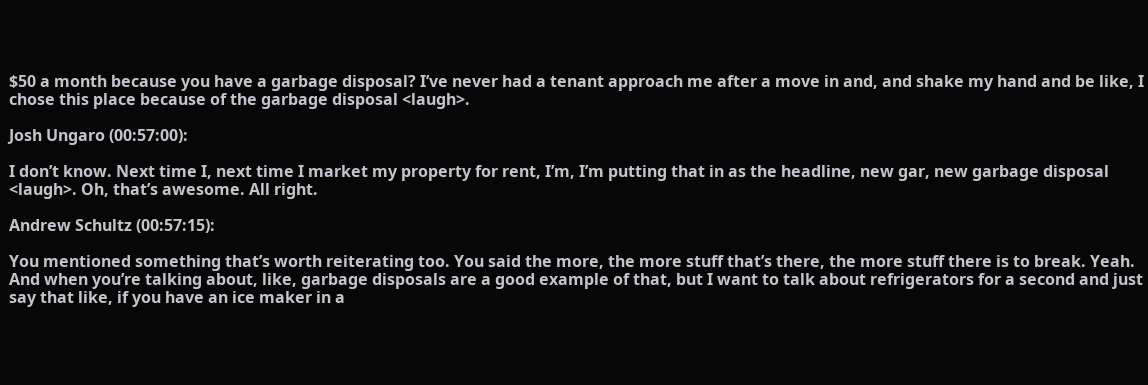$50 a month because you have a garbage disposal? I’ve never had a tenant approach me after a move in and, and shake my hand and be like, I chose this place because of the garbage disposal <laugh>.

Josh Ungaro (00:57:00):

I don’t know. Next time I, next time I market my property for rent, I’m, I’m putting that in as the headline, new gar, new garbage disposal <laugh>. Oh, that’s awesome. All right.

Andrew Schultz (00:57:15):

You mentioned something that’s worth reiterating too. You said the more, the more stuff that’s there, the more stuff there is to break. Yeah. And when you’re talking about, like, garbage disposals are a good example of that, but I want to talk about refrigerators for a second and just say that like, if you have an ice maker in a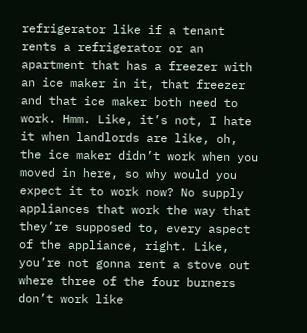refrigerator like if a tenant rents a refrigerator or an apartment that has a freezer with an ice maker in it, that freezer and that ice maker both need to work. Hmm. Like, it’s not, I hate it when landlords are like, oh, the ice maker didn’t work when you moved in here, so why would you expect it to work now? No supply appliances that work the way that they’re supposed to, every aspect of the appliance, right. Like, you’re not gonna rent a stove out where three of the four burners don’t work like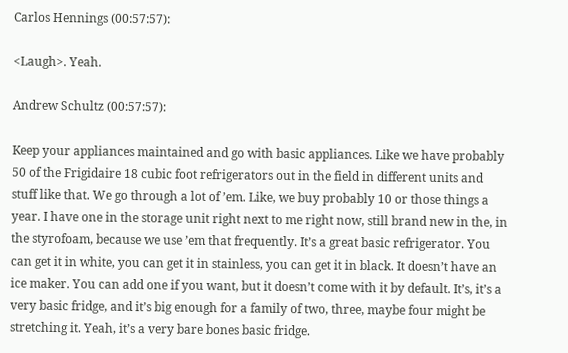Carlos Hennings (00:57:57):

<Laugh>. Yeah.

Andrew Schultz (00:57:57):

Keep your appliances maintained and go with basic appliances. Like we have probably 50 of the Frigidaire 18 cubic foot refrigerators out in the field in different units and stuff like that. We go through a lot of ’em. Like, we buy probably 10 or those things a year. I have one in the storage unit right next to me right now, still brand new in the, in the styrofoam, because we use ’em that frequently. It’s a great basic refrigerator. You can get it in white, you can get it in stainless, you can get it in black. It doesn’t have an ice maker. You can add one if you want, but it doesn’t come with it by default. It’s, it’s a very basic fridge, and it’s big enough for a family of two, three, maybe four might be stretching it. Yeah, it’s a very bare bones basic fridge.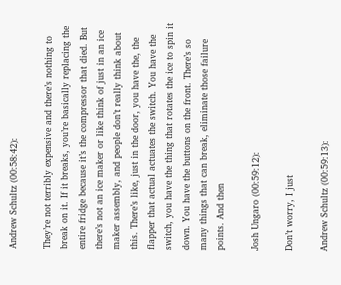Andrew Schultz (00:58:42):

They’re not terribly expensive and there’s nothing to break on it. If it breaks, you’re basically replacing the entire fridge because it’s the compressor that died. But there’s not an ice maker or like think of just in an ice maker assembly, and people don’t really think about this. There’s like, just in the door, you have the, the flapper that actual actuates the switch. You have the switch, you have the thing that rotates the ice to spin it down. You have the buttons on the front. There’s so many things that can break, eliminate those failure points. And then

Josh Ungaro (00:59:12):

Don’t worry, I just

Andrew Schultz (00:59:13):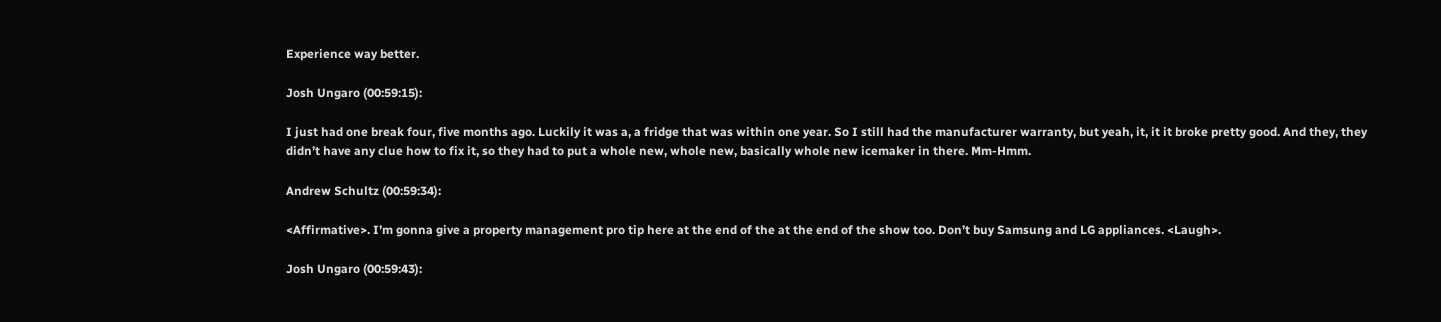Experience way better.

Josh Ungaro (00:59:15):

I just had one break four, five months ago. Luckily it was a, a fridge that was within one year. So I still had the manufacturer warranty, but yeah, it, it it broke pretty good. And they, they didn’t have any clue how to fix it, so they had to put a whole new, whole new, basically whole new icemaker in there. Mm-Hmm.

Andrew Schultz (00:59:34):

<Affirmative>. I’m gonna give a property management pro tip here at the end of the at the end of the show too. Don’t buy Samsung and LG appliances. <Laugh>.

Josh Ungaro (00:59:43):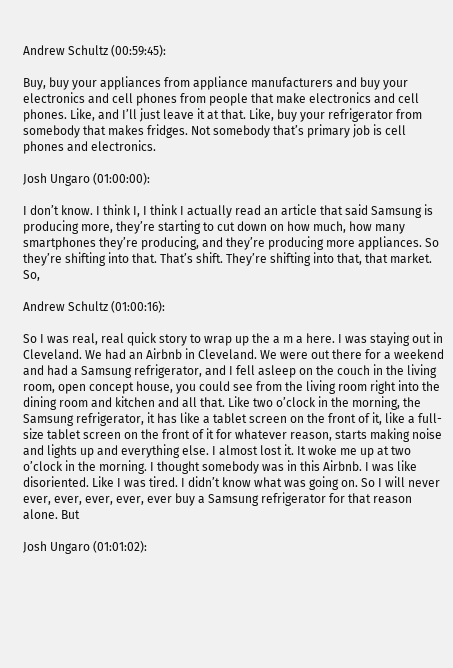Andrew Schultz (00:59:45):

Buy, buy your appliances from appliance manufacturers and buy your electronics and cell phones from people that make electronics and cell phones. Like, and I’ll just leave it at that. Like, buy your refrigerator from somebody that makes fridges. Not somebody that’s primary job is cell phones and electronics.

Josh Ungaro (01:00:00):

I don’t know. I think I, I think I actually read an article that said Samsung is producing more, they’re starting to cut down on how much, how many smartphones they’re producing, and they’re producing more appliances. So they’re shifting into that. That’s shift. They’re shifting into that, that market. So,

Andrew Schultz (01:00:16):

So I was real, real quick story to wrap up the a m a here. I was staying out in Cleveland. We had an Airbnb in Cleveland. We were out there for a weekend and had a Samsung refrigerator, and I fell asleep on the couch in the living room, open concept house, you could see from the living room right into the dining room and kitchen and all that. Like two o’clock in the morning, the Samsung refrigerator, it has like a tablet screen on the front of it, like a full-size tablet screen on the front of it for whatever reason, starts making noise and lights up and everything else. I almost lost it. It woke me up at two o’clock in the morning. I thought somebody was in this Airbnb. I was like disoriented. Like I was tired. I didn’t know what was going on. So I will never ever, ever, ever, ever, ever buy a Samsung refrigerator for that reason alone. But

Josh Ungaro (01:01:02):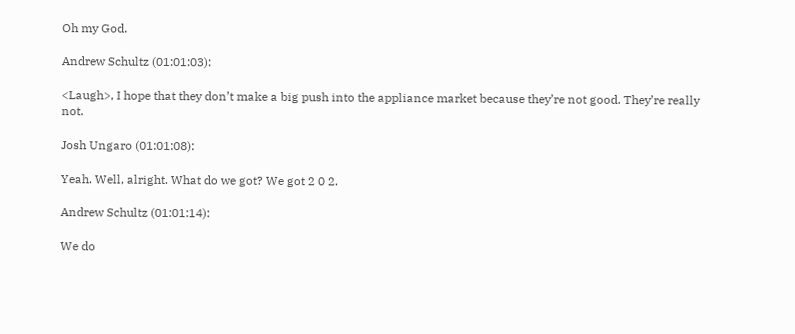Oh my God.

Andrew Schultz (01:01:03):

<Laugh>, I hope that they don’t make a big push into the appliance market because they’re not good. They’re really not.

Josh Ungaro (01:01:08):

Yeah. Well, alright. What do we got? We got 2 0 2.

Andrew Schultz (01:01:14):

We do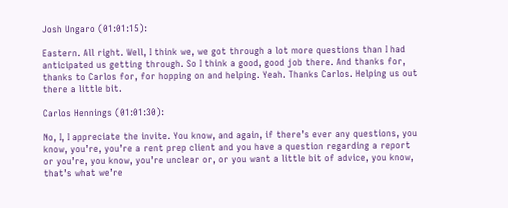Josh Ungaro (01:01:15):

Eastern. All right. Well, I think we, we got through a lot more questions than I had anticipated us getting through. So I think a good, good job there. And thanks for, thanks to Carlos for, for hopping on and helping. Yeah. Thanks Carlos. Helping us out there a little bit.

Carlos Hennings (01:01:30):

No, I, I appreciate the invite. You know, and again, if there’s ever any questions, you know, you’re, you’re a rent prep client and you have a question regarding a report or you’re, you know, you’re unclear or, or you want a little bit of advice, you know, that’s what we’re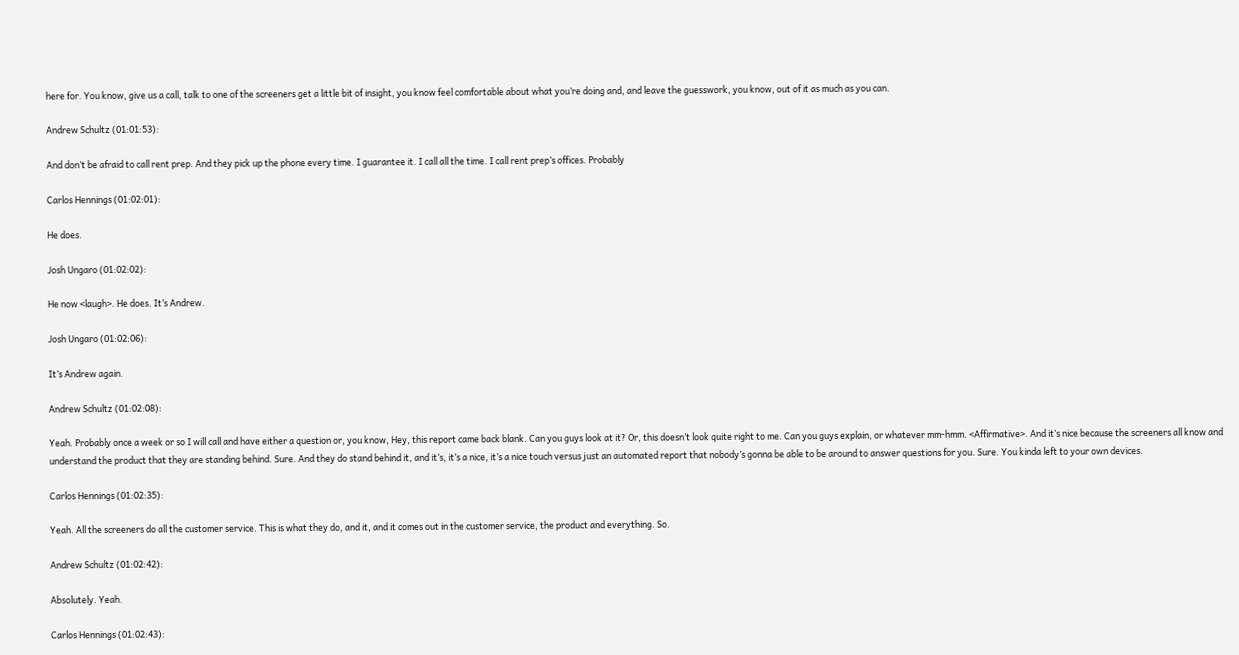here for. You know, give us a call, talk to one of the screeners get a little bit of insight, you know feel comfortable about what you’re doing and, and leave the guesswork, you know, out of it as much as you can.

Andrew Schultz (01:01:53):

And don’t be afraid to call rent prep. And they pick up the phone every time. I guarantee it. I call all the time. I call rent prep’s offices. Probably

Carlos Hennings (01:02:01):

He does.

Josh Ungaro (01:02:02):

He now <laugh>. He does. It’s Andrew.

Josh Ungaro (01:02:06):

It’s Andrew again.

Andrew Schultz (01:02:08):

Yeah. Probably once a week or so I will call and have either a question or, you know, Hey, this report came back blank. Can you guys look at it? Or, this doesn’t look quite right to me. Can you guys explain, or whatever mm-hmm. <Affirmative>. And it’s nice because the screeners all know and understand the product that they are standing behind. Sure. And they do stand behind it, and it’s, it’s a nice, it’s a nice touch versus just an automated report that nobody’s gonna be able to be around to answer questions for you. Sure. You kinda left to your own devices.

Carlos Hennings (01:02:35):

Yeah. All the screeners do all the customer service. This is what they do, and it, and it comes out in the customer service, the product and everything. So.

Andrew Schultz (01:02:42):

Absolutely. Yeah.

Carlos Hennings (01:02:43):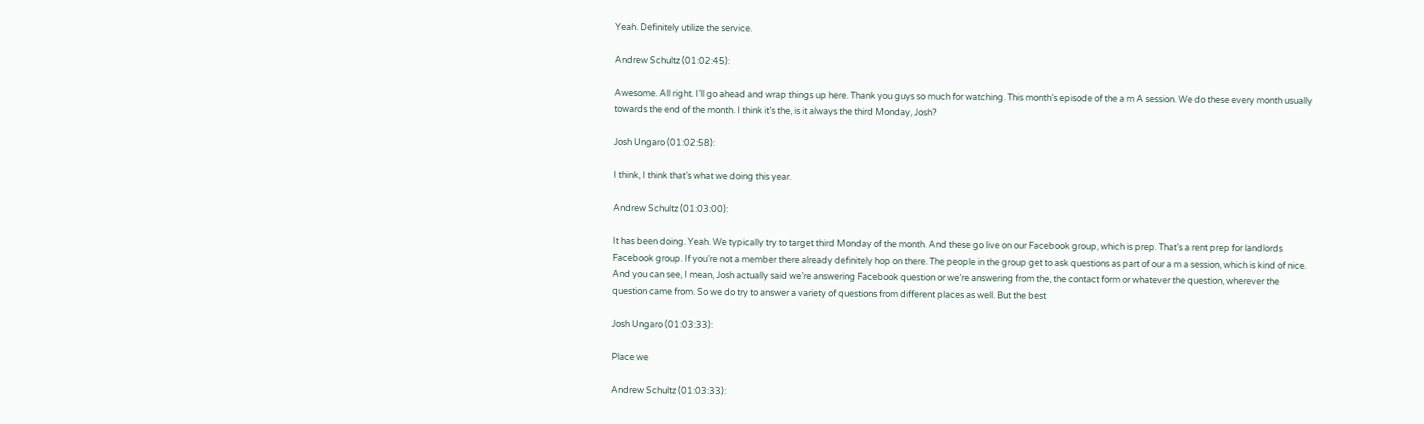Yeah. Definitely utilize the service.

Andrew Schultz (01:02:45):

Awesome. All right. I’ll go ahead and wrap things up here. Thank you guys so much for watching. This month’s episode of the a m A session. We do these every month usually towards the end of the month. I think it’s the, is it always the third Monday, Josh?

Josh Ungaro (01:02:58):

I think, I think that’s what we doing this year.

Andrew Schultz (01:03:00):

It has been doing. Yeah. We typically try to target third Monday of the month. And these go live on our Facebook group, which is prep. That’s a rent prep for landlords Facebook group. If you’re not a member there already definitely hop on there. The people in the group get to ask questions as part of our a m a session, which is kind of nice. And you can see, I mean, Josh actually said we’re answering Facebook question or we’re answering from the, the contact form or whatever the question, wherever the question came from. So we do try to answer a variety of questions from different places as well. But the best

Josh Ungaro (01:03:33):

Place we

Andrew Schultz (01:03:33):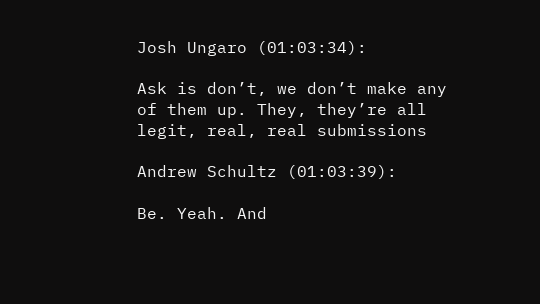Josh Ungaro (01:03:34):

Ask is don’t, we don’t make any of them up. They, they’re all legit, real, real submissions

Andrew Schultz (01:03:39):

Be. Yeah. And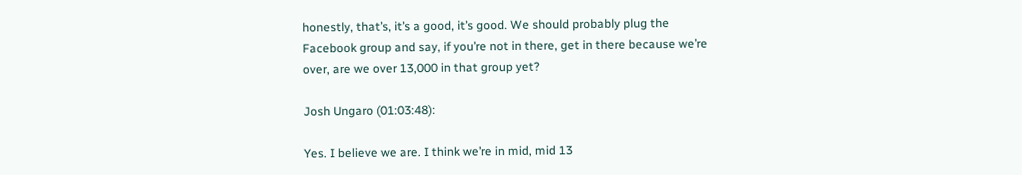honestly, that’s, it’s a good, it’s good. We should probably plug the Facebook group and say, if you’re not in there, get in there because we’re over, are we over 13,000 in that group yet?

Josh Ungaro (01:03:48):

Yes. I believe we are. I think we’re in mid, mid 13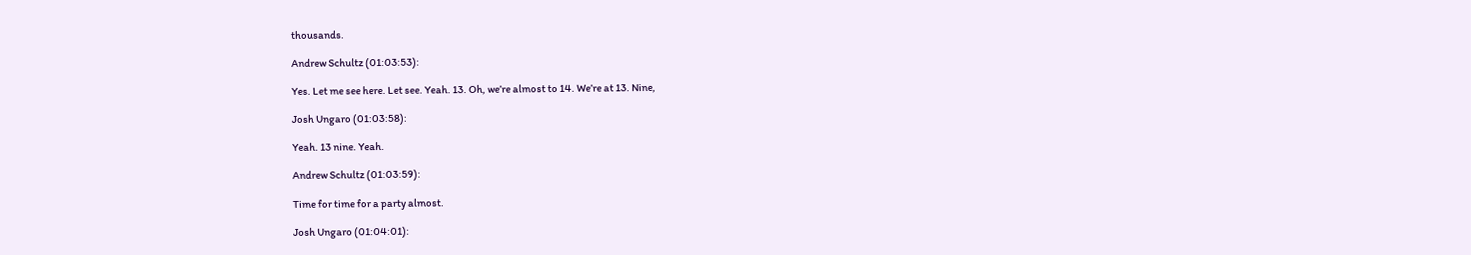thousands.

Andrew Schultz (01:03:53):

Yes. Let me see here. Let see. Yeah. 13. Oh, we’re almost to 14. We’re at 13. Nine,

Josh Ungaro (01:03:58):

Yeah. 13 nine. Yeah.

Andrew Schultz (01:03:59):

Time for time for a party almost.

Josh Ungaro (01:04:01):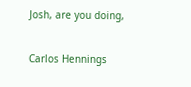Josh, are you doing,

Carlos Hennings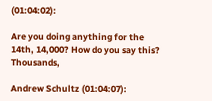(01:04:02):

Are you doing anything for the 14th, 14,000? How do you say this? Thousands,

Andrew Schultz (01:04:07):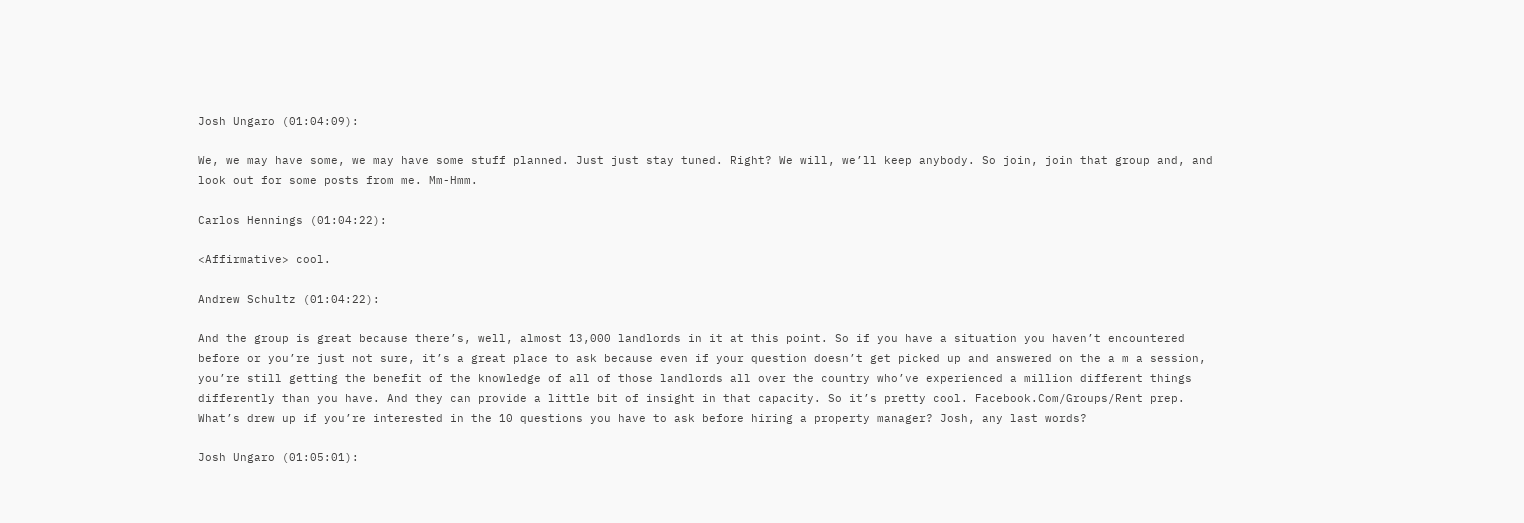Josh Ungaro (01:04:09):

We, we may have some, we may have some stuff planned. Just just stay tuned. Right? We will, we’ll keep anybody. So join, join that group and, and look out for some posts from me. Mm-Hmm.

Carlos Hennings (01:04:22):

<Affirmative> cool.

Andrew Schultz (01:04:22):

And the group is great because there’s, well, almost 13,000 landlords in it at this point. So if you have a situation you haven’t encountered before or you’re just not sure, it’s a great place to ask because even if your question doesn’t get picked up and answered on the a m a session, you’re still getting the benefit of the knowledge of all of those landlords all over the country who’ve experienced a million different things differently than you have. And they can provide a little bit of insight in that capacity. So it’s pretty cool. Facebook.Com/Groups/Rent prep. What’s drew up if you’re interested in the 10 questions you have to ask before hiring a property manager? Josh, any last words?

Josh Ungaro (01:05:01):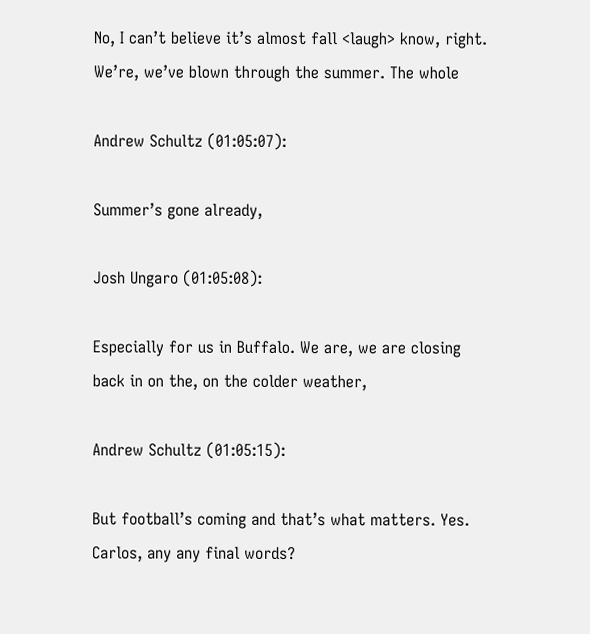No, I can’t believe it’s almost fall <laugh> know, right. We’re, we’ve blown through the summer. The whole

Andrew Schultz (01:05:07):

Summer’s gone already,

Josh Ungaro (01:05:08):

Especially for us in Buffalo. We are, we are closing back in on the, on the colder weather,

Andrew Schultz (01:05:15):

But football’s coming and that’s what matters. Yes. Carlos, any any final words?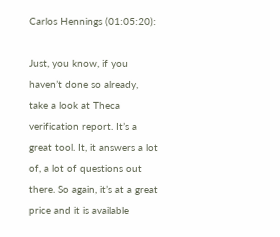Carlos Hennings (01:05:20):

Just, you know, if you haven’t done so already, take a look at Theca verification report. It’s a great tool. It, it answers a lot of, a lot of questions out there. So again, it’s at a great price and it is available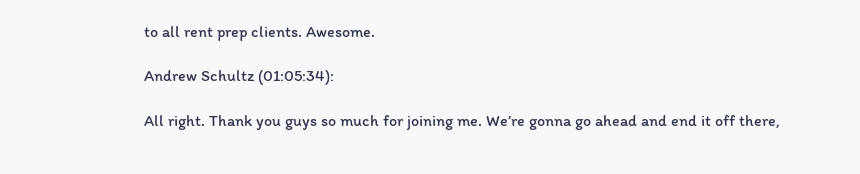to all rent prep clients. Awesome.

Andrew Schultz (01:05:34):

All right. Thank you guys so much for joining me. We’re gonna go ahead and end it off there,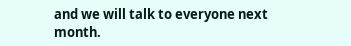and we will talk to everyone next month.